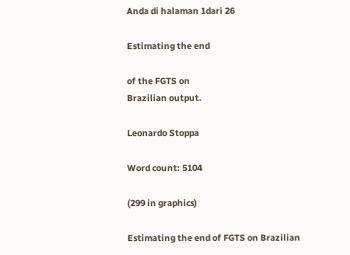Anda di halaman 1dari 26

Estimating the end

of the FGTS on
Brazilian output.

Leonardo Stoppa

Word count: 5104

(299 in graphics)

Estimating the end of FGTS on Brazilian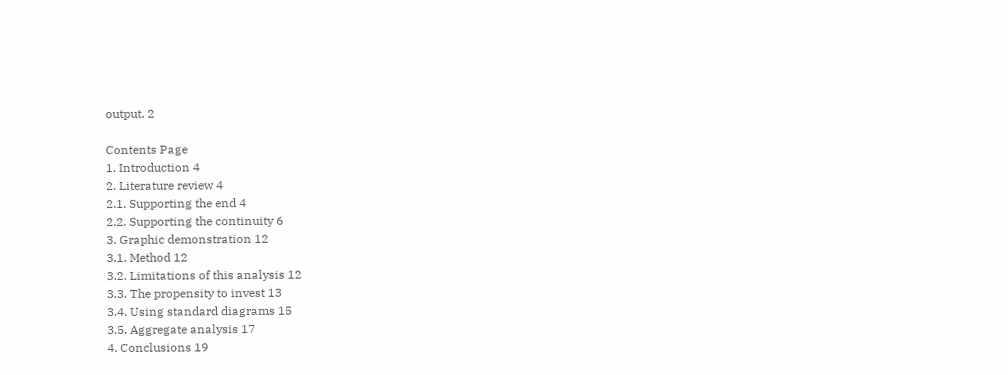output. 2

Contents Page
1. Introduction 4
2. Literature review 4
2.1. Supporting the end 4
2.2. Supporting the continuity 6
3. Graphic demonstration 12
3.1. Method 12
3.2. Limitations of this analysis 12
3.3. The propensity to invest 13
3.4. Using standard diagrams 15
3.5. Aggregate analysis 17
4. Conclusions 19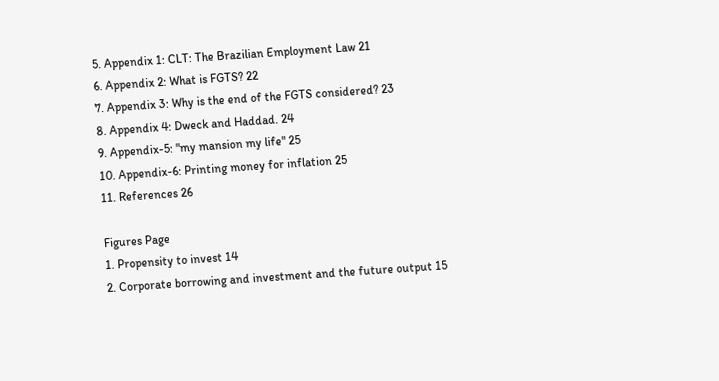5. Appendix 1: CLT: The Brazilian Employment Law 21
6. Appendix 2: What is FGTS? 22
7. Appendix 3: Why is the end of the FGTS considered? 23
8. Appendix 4: Dweck and Haddad. 24
9. Appendix-5: "my mansion my life" 25
10. Appendix-6: Printing money for inflation 25
11. References 26

Figures Page
1. Propensity to invest 14
2. Corporate borrowing and investment and the future output 15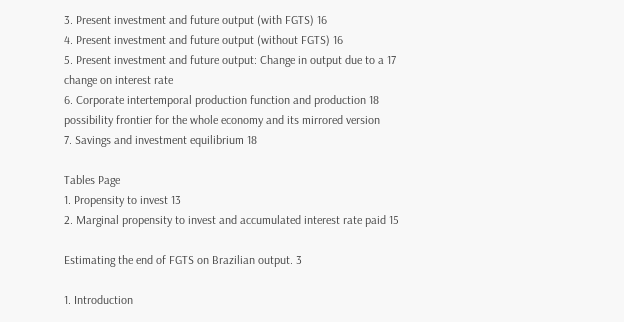3. Present investment and future output (with FGTS) 16
4. Present investment and future output (without FGTS) 16
5. Present investment and future output: Change in output due to a 17
change on interest rate
6. Corporate intertemporal production function and production 18
possibility frontier for the whole economy and its mirrored version
7. Savings and investment equilibrium 18

Tables Page
1. Propensity to invest 13
2. Marginal propensity to invest and accumulated interest rate paid 15

Estimating the end of FGTS on Brazilian output. 3

1. Introduction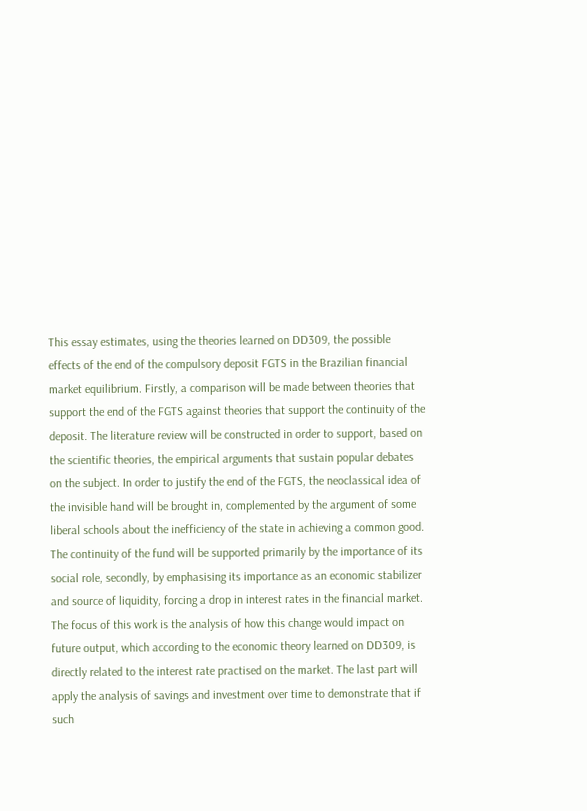This essay estimates, using the theories learned on DD309, the possible
effects of the end of the compulsory deposit FGTS in the Brazilian financial
market equilibrium. Firstly, a comparison will be made between theories that
support the end of the FGTS against theories that support the continuity of the
deposit. The literature review will be constructed in order to support, based on
the scientific theories, the empirical arguments that sustain popular debates
on the subject. In order to justify the end of the FGTS, the neoclassical idea of
the invisible hand will be brought in, complemented by the argument of some
liberal schools about the inefficiency of the state in achieving a common good.
The continuity of the fund will be supported primarily by the importance of its
social role, secondly, by emphasising its importance as an economic stabilizer
and source of liquidity, forcing a drop in interest rates in the financial market.
The focus of this work is the analysis of how this change would impact on
future output, which according to the economic theory learned on DD309, is
directly related to the interest rate practised on the market. The last part will
apply the analysis of savings and investment over time to demonstrate that if
such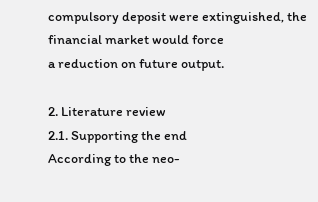compulsory deposit were extinguished, the financial market would force
a reduction on future output.

2. Literature review
2.1. Supporting the end
According to the neo-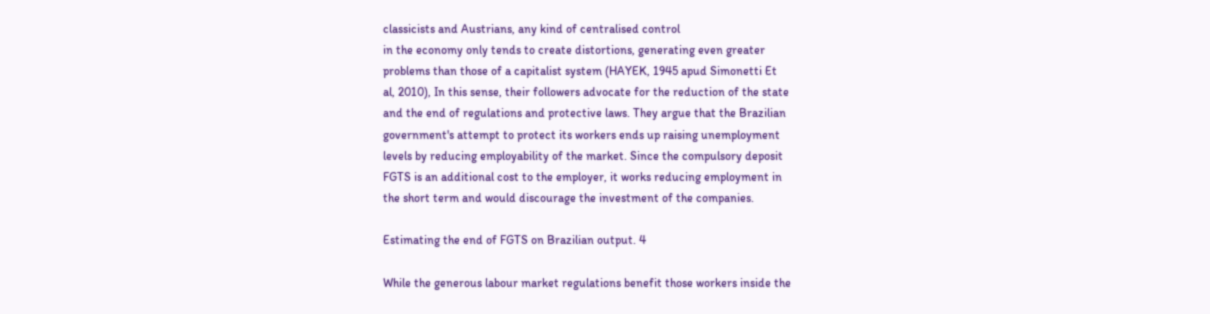classicists and Austrians, any kind of centralised control
in the economy only tends to create distortions, generating even greater
problems than those of a capitalist system (HAYEK, 1945 apud Simonetti Et
al, 2010), In this sense, their followers advocate for the reduction of the state
and the end of regulations and protective laws. They argue that the Brazilian
government's attempt to protect its workers ends up raising unemployment
levels by reducing employability of the market. Since the compulsory deposit
FGTS is an additional cost to the employer, it works reducing employment in
the short term and would discourage the investment of the companies.

Estimating the end of FGTS on Brazilian output. 4

While the generous labour market regulations benefit those workers inside the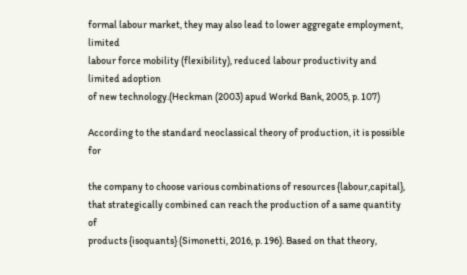formal labour market, they may also lead to lower aggregate employment, limited
labour force mobility (flexibility), reduced labour productivity and limited adoption
of new technology.(Heckman (2003) apud Workd Bank, 2005, p. 107)

According to the standard neoclassical theory of production, it is possible for

the company to choose various combinations of resources {labour,capital},
that strategically combined can reach the production of a same quantity of
products {isoquants} (Simonetti, 2016, p. 196). Based on that theory,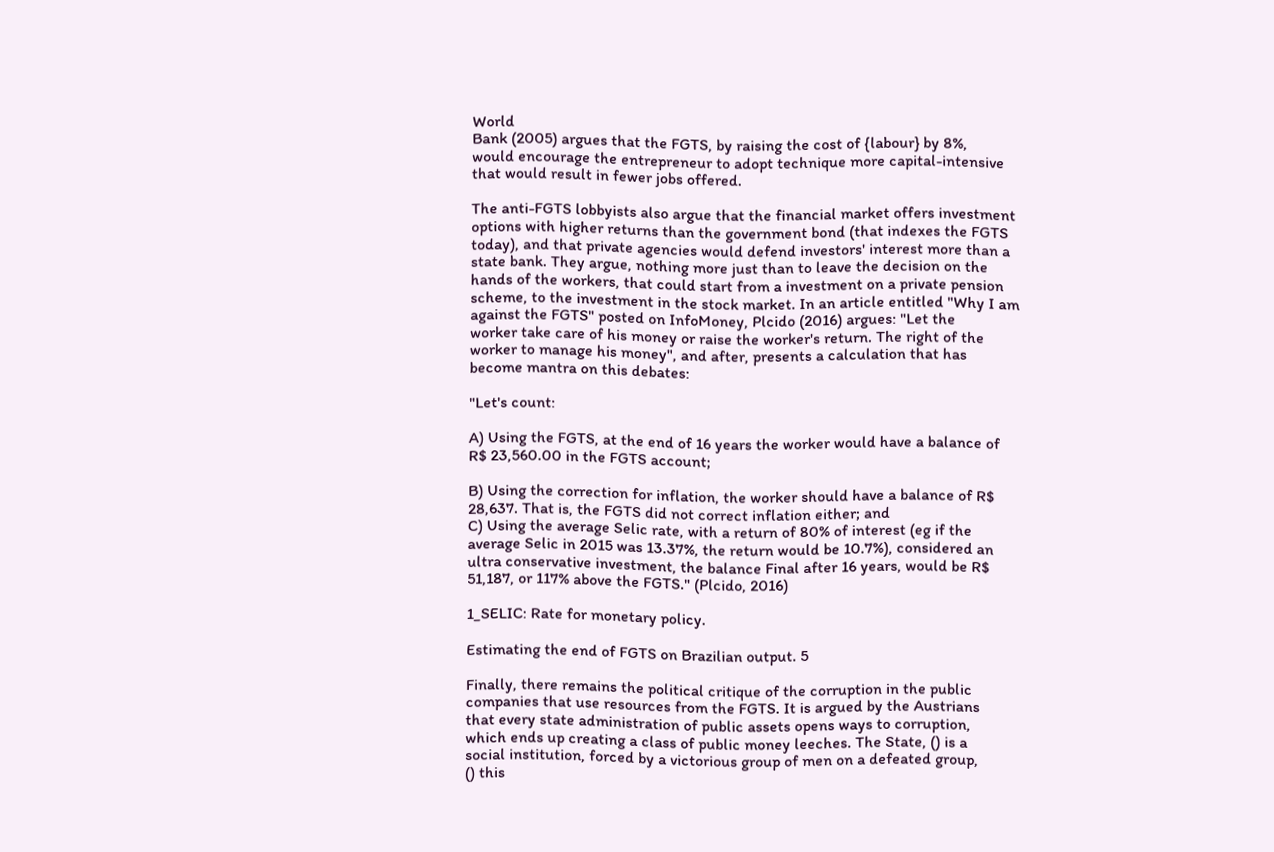World
Bank (2005) argues that the FGTS, by raising the cost of {labour} by 8%,
would encourage the entrepreneur to adopt technique more capital-intensive
that would result in fewer jobs offered.

The anti-FGTS lobbyists also argue that the financial market offers investment
options with higher returns than the government bond (that indexes the FGTS
today), and that private agencies would defend investors' interest more than a
state bank. They argue, nothing more just than to leave the decision on the
hands of the workers, that could start from a investment on a private pension
scheme, to the investment in the stock market. In an article entitled "Why I am
against the FGTS" posted on InfoMoney, Plcido (2016) argues: "Let the
worker take care of his money or raise the worker's return. The right of the
worker to manage his money", and after, presents a calculation that has
become mantra on this debates:

"Let's count:

A) Using the FGTS, at the end of 16 years the worker would have a balance of
R$ 23,560.00 in the FGTS account;

B) Using the correction for inflation, the worker should have a balance of R$
28,637. That is, the FGTS did not correct inflation either; and
C) Using the average Selic rate, with a return of 80% of interest (eg if the
average Selic in 2015 was 13.37%, the return would be 10.7%), considered an
ultra conservative investment, the balance Final after 16 years, would be R$
51,187, or 117% above the FGTS." (Plcido, 2016)

1_SELIC: Rate for monetary policy.

Estimating the end of FGTS on Brazilian output. 5

Finally, there remains the political critique of the corruption in the public
companies that use resources from the FGTS. It is argued by the Austrians
that every state administration of public assets opens ways to corruption,
which ends up creating a class of public money leeches. The State, () is a
social institution, forced by a victorious group of men on a defeated group,
() this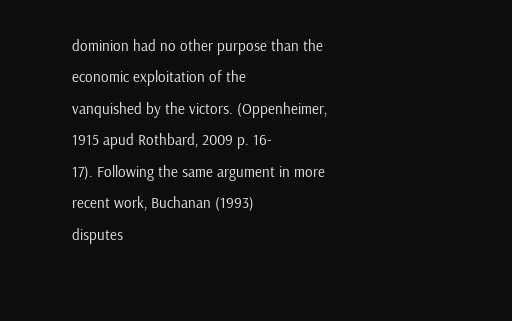dominion had no other purpose than the economic exploitation of the
vanquished by the victors. (Oppenheimer, 1915 apud Rothbard, 2009 p. 16-
17). Following the same argument in more recent work, Buchanan (1993)
disputes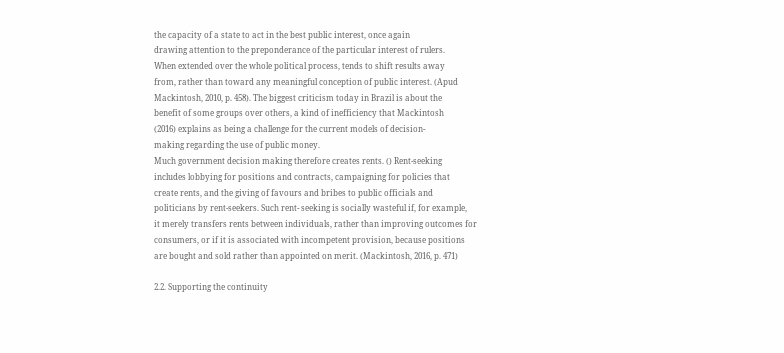the capacity of a state to act in the best public interest, once again
drawing attention to the preponderance of the particular interest of rulers.
When extended over the whole political process, tends to shift results away
from, rather than toward any meaningful conception of public interest. (Apud
Mackintosh, 2010, p. 458). The biggest criticism today in Brazil is about the
benefit of some groups over others, a kind of inefficiency that Mackintosh
(2016) explains as being a challenge for the current models of decision-
making regarding the use of public money.
Much government decision making therefore creates rents. () Rent-seeking
includes lobbying for positions and contracts, campaigning for policies that
create rents, and the giving of favours and bribes to public officials and
politicians by rent-seekers. Such rent- seeking is socially wasteful if, for example,
it merely transfers rents between individuals, rather than improving outcomes for
consumers, or if it is associated with incompetent provision, because positions
are bought and sold rather than appointed on merit. (Mackintosh, 2016, p. 471)

2.2. Supporting the continuity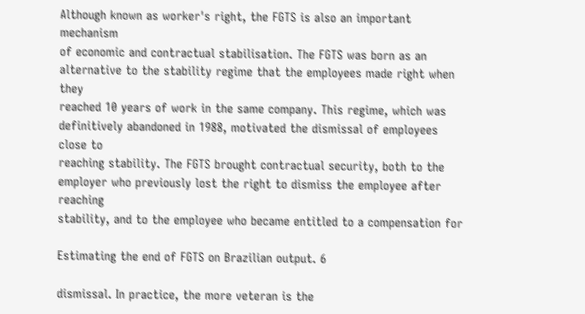Although known as worker's right, the FGTS is also an important mechanism
of economic and contractual stabilisation. The FGTS was born as an
alternative to the stability regime that the employees made right when they
reached 10 years of work in the same company. This regime, which was
definitively abandoned in 1988, motivated the dismissal of employees close to
reaching stability. The FGTS brought contractual security, both to the
employer who previously lost the right to dismiss the employee after reaching
stability, and to the employee who became entitled to a compensation for

Estimating the end of FGTS on Brazilian output. 6

dismissal. In practice, the more veteran is the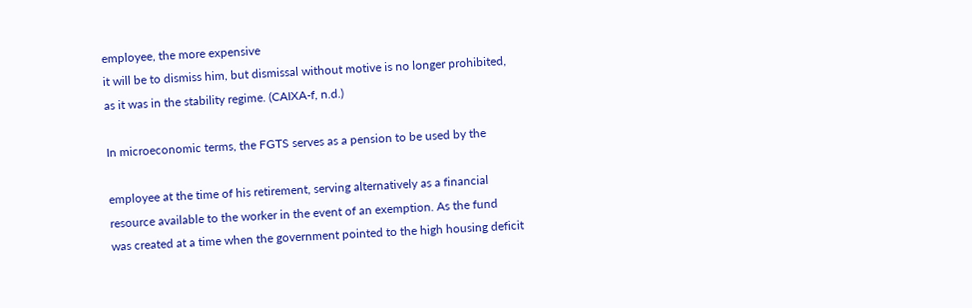employee, the more expensive
it will be to dismiss him, but dismissal without motive is no longer prohibited,
as it was in the stability regime. (CAIXA-f, n.d.)

In microeconomic terms, the FGTS serves as a pension to be used by the

employee at the time of his retirement, serving alternatively as a financial
resource available to the worker in the event of an exemption. As the fund
was created at a time when the government pointed to the high housing deficit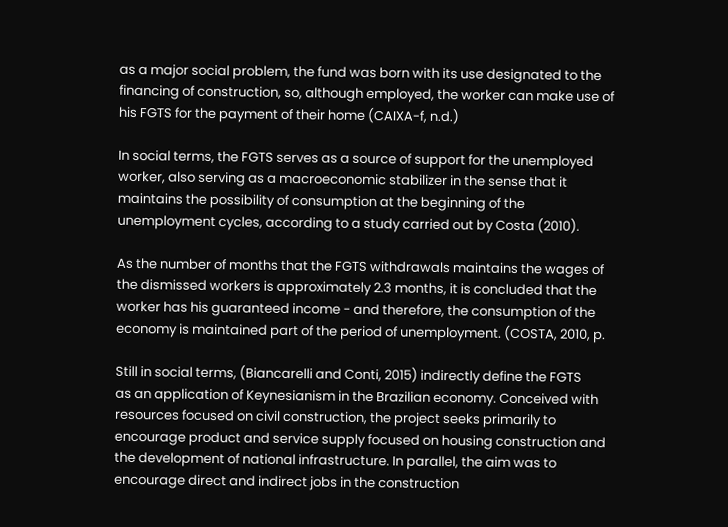as a major social problem, the fund was born with its use designated to the
financing of construction, so, although employed, the worker can make use of
his FGTS for the payment of their home (CAIXA-f, n.d.)

In social terms, the FGTS serves as a source of support for the unemployed
worker, also serving as a macroeconomic stabilizer in the sense that it
maintains the possibility of consumption at the beginning of the
unemployment cycles, according to a study carried out by Costa (2010).

As the number of months that the FGTS withdrawals maintains the wages of
the dismissed workers is approximately 2.3 months, it is concluded that the
worker has his guaranteed income - and therefore, the consumption of the
economy is maintained part of the period of unemployment. (COSTA, 2010, p.

Still in social terms, (Biancarelli and Conti, 2015) indirectly define the FGTS
as an application of Keynesianism in the Brazilian economy. Conceived with
resources focused on civil construction, the project seeks primarily to
encourage product and service supply focused on housing construction and
the development of national infrastructure. In parallel, the aim was to
encourage direct and indirect jobs in the construction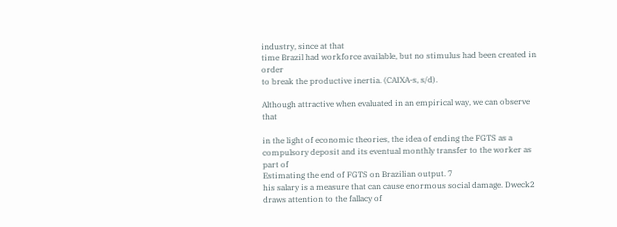industry, since at that
time Brazil had workforce available, but no stimulus had been created in order
to break the productive inertia. (CAIXA-s, s/d).

Although attractive when evaluated in an empirical way, we can observe that

in the light of economic theories, the idea of ending the FGTS as a
compulsory deposit and its eventual monthly transfer to the worker as part of
Estimating the end of FGTS on Brazilian output. 7
his salary is a measure that can cause enormous social damage. Dweck2
draws attention to the fallacy of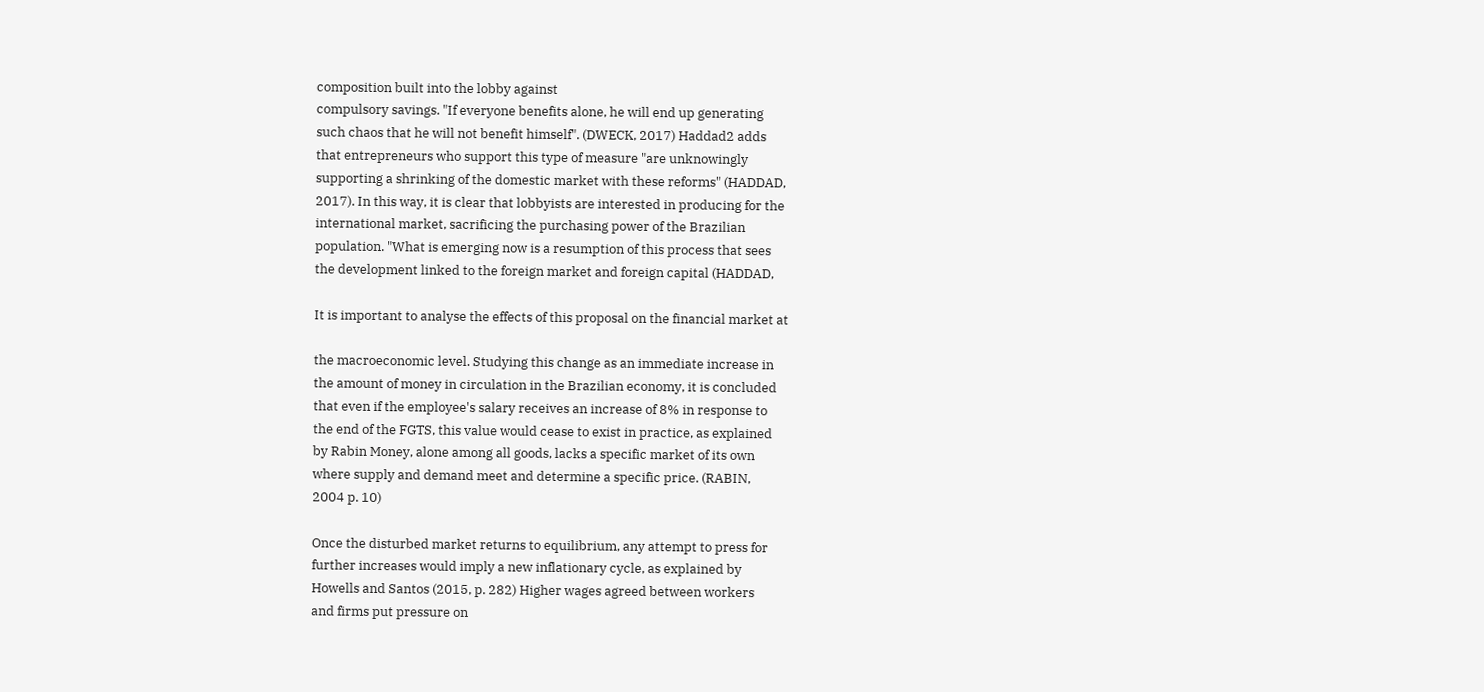composition built into the lobby against
compulsory savings. "If everyone benefits alone, he will end up generating
such chaos that he will not benefit himself". (DWECK, 2017) Haddad2 adds
that entrepreneurs who support this type of measure "are unknowingly
supporting a shrinking of the domestic market with these reforms" (HADDAD,
2017). In this way, it is clear that lobbyists are interested in producing for the
international market, sacrificing the purchasing power of the Brazilian
population. "What is emerging now is a resumption of this process that sees
the development linked to the foreign market and foreign capital (HADDAD,

It is important to analyse the effects of this proposal on the financial market at

the macroeconomic level. Studying this change as an immediate increase in
the amount of money in circulation in the Brazilian economy, it is concluded
that even if the employee's salary receives an increase of 8% in response to
the end of the FGTS, this value would cease to exist in practice, as explained
by Rabin Money, alone among all goods, lacks a specific market of its own
where supply and demand meet and determine a specific price. (RABIN,
2004 p. 10)

Once the disturbed market returns to equilibrium, any attempt to press for
further increases would imply a new inflationary cycle, as explained by
Howells and Santos (2015, p. 282) Higher wages agreed between workers
and firms put pressure on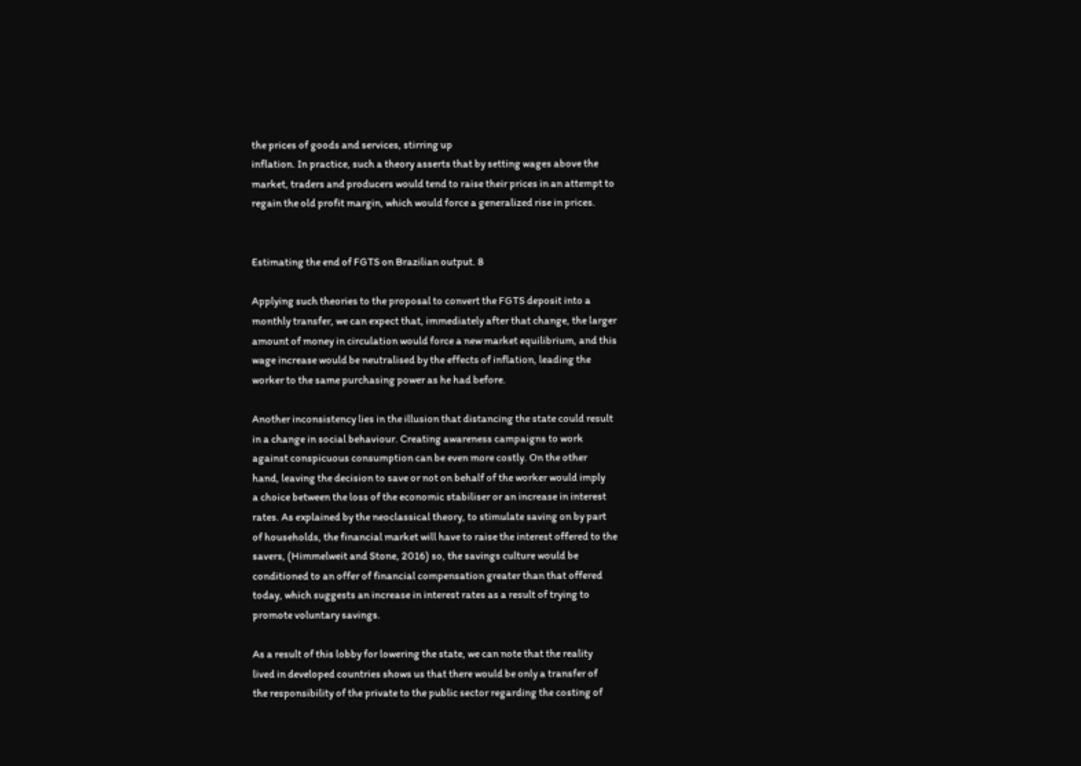the prices of goods and services, stirring up
inflation. In practice, such a theory asserts that by setting wages above the
market, traders and producers would tend to raise their prices in an attempt to
regain the old profit margin, which would force a generalized rise in prices.


Estimating the end of FGTS on Brazilian output. 8

Applying such theories to the proposal to convert the FGTS deposit into a
monthly transfer, we can expect that, immediately after that change, the larger
amount of money in circulation would force a new market equilibrium, and this
wage increase would be neutralised by the effects of inflation, leading the
worker to the same purchasing power as he had before.

Another inconsistency lies in the illusion that distancing the state could result
in a change in social behaviour. Creating awareness campaigns to work
against conspicuous consumption can be even more costly. On the other
hand, leaving the decision to save or not on behalf of the worker would imply
a choice between the loss of the economic stabiliser or an increase in interest
rates. As explained by the neoclassical theory, to stimulate saving on by part
of households, the financial market will have to raise the interest offered to the
savers, (Himmelweit and Stone, 2016) so, the savings culture would be
conditioned to an offer of financial compensation greater than that offered
today, which suggests an increase in interest rates as a result of trying to
promote voluntary savings.

As a result of this lobby for lowering the state, we can note that the reality
lived in developed countries shows us that there would be only a transfer of
the responsibility of the private to the public sector regarding the costing of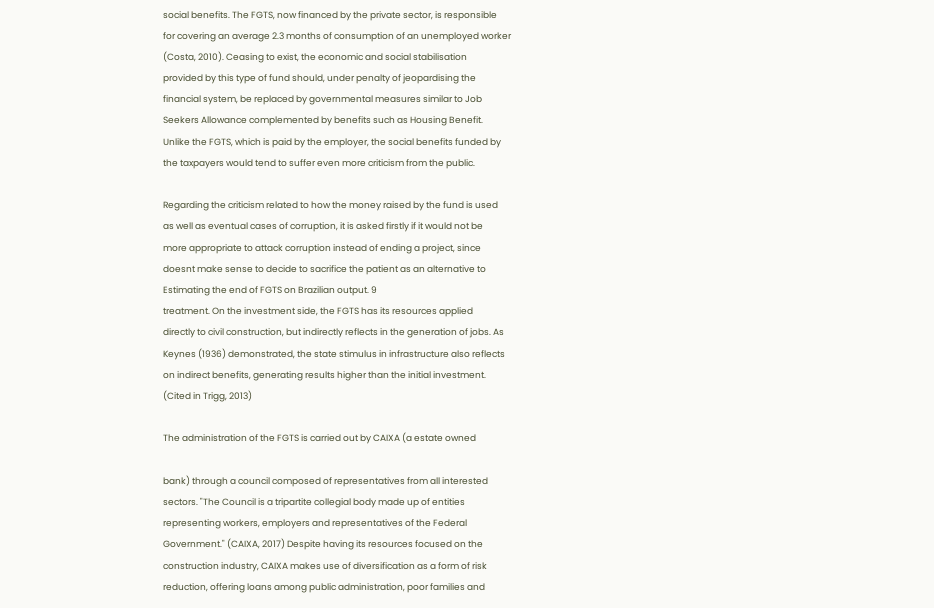social benefits. The FGTS, now financed by the private sector, is responsible
for covering an average 2.3 months of consumption of an unemployed worker
(Costa, 2010). Ceasing to exist, the economic and social stabilisation
provided by this type of fund should, under penalty of jeopardising the
financial system, be replaced by governmental measures similar to Job
Seekers Allowance complemented by benefits such as Housing Benefit.
Unlike the FGTS, which is paid by the employer, the social benefits funded by
the taxpayers would tend to suffer even more criticism from the public.

Regarding the criticism related to how the money raised by the fund is used
as well as eventual cases of corruption, it is asked firstly if it would not be
more appropriate to attack corruption instead of ending a project, since
doesnt make sense to decide to sacrifice the patient as an alternative to
Estimating the end of FGTS on Brazilian output. 9
treatment. On the investment side, the FGTS has its resources applied
directly to civil construction, but indirectly reflects in the generation of jobs. As
Keynes (1936) demonstrated, the state stimulus in infrastructure also reflects
on indirect benefits, generating results higher than the initial investment.
(Cited in Trigg, 2013)

The administration of the FGTS is carried out by CAIXA (a estate owned

bank) through a council composed of representatives from all interested
sectors. "The Council is a tripartite collegial body made up of entities
representing workers, employers and representatives of the Federal
Government." (CAIXA, 2017) Despite having its resources focused on the
construction industry, CAIXA makes use of diversification as a form of risk
reduction, offering loans among public administration, poor families and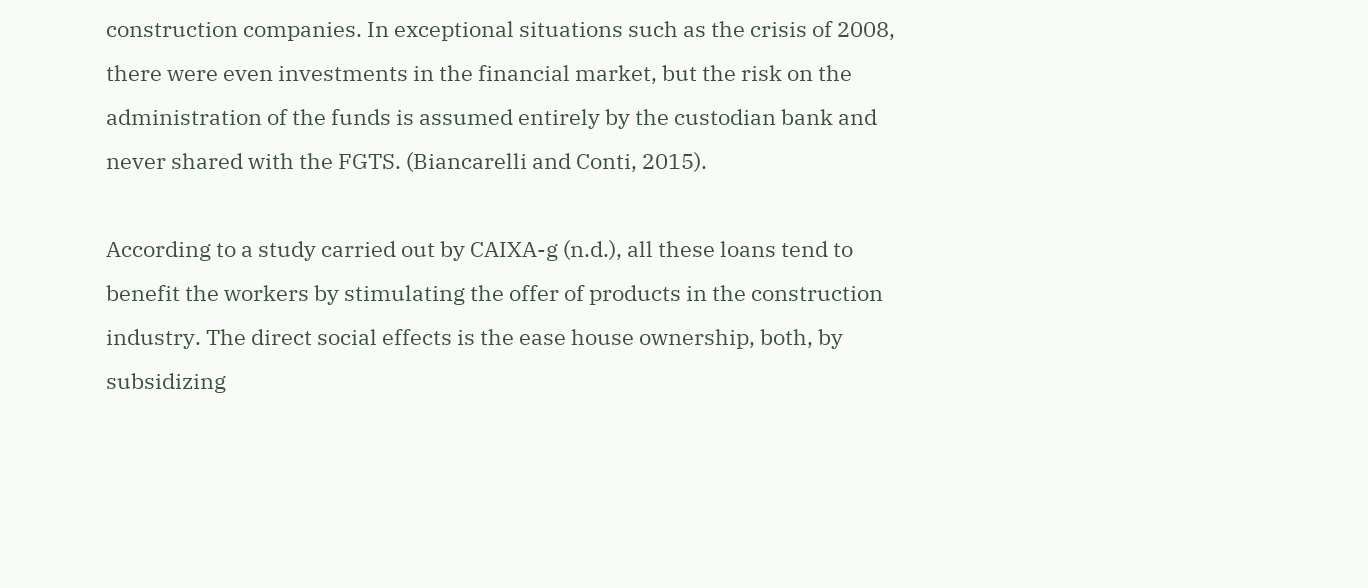construction companies. In exceptional situations such as the crisis of 2008,
there were even investments in the financial market, but the risk on the
administration of the funds is assumed entirely by the custodian bank and
never shared with the FGTS. (Biancarelli and Conti, 2015).

According to a study carried out by CAIXA-g (n.d.), all these loans tend to
benefit the workers by stimulating the offer of products in the construction
industry. The direct social effects is the ease house ownership, both, by
subsidizing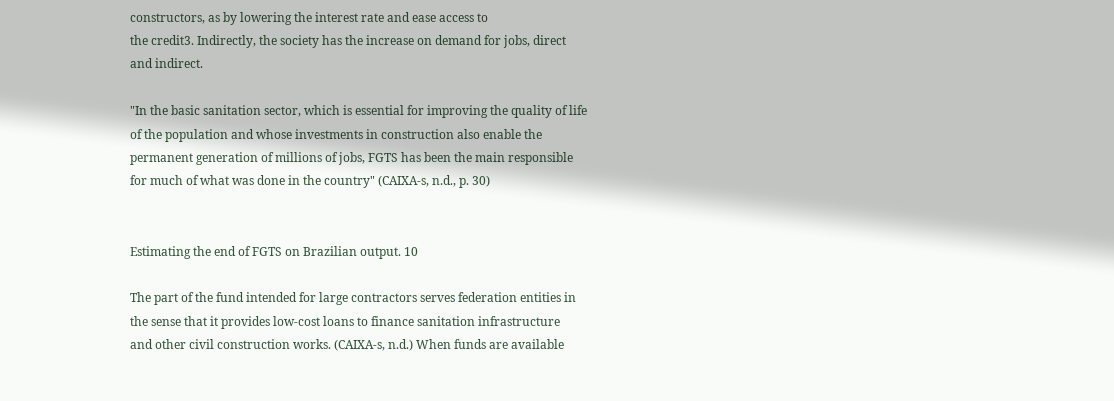constructors, as by lowering the interest rate and ease access to
the credit3. Indirectly, the society has the increase on demand for jobs, direct
and indirect.

"In the basic sanitation sector, which is essential for improving the quality of life
of the population and whose investments in construction also enable the
permanent generation of millions of jobs, FGTS has been the main responsible
for much of what was done in the country" (CAIXA-s, n.d., p. 30)


Estimating the end of FGTS on Brazilian output. 10

The part of the fund intended for large contractors serves federation entities in
the sense that it provides low-cost loans to finance sanitation infrastructure
and other civil construction works. (CAIXA-s, n.d.) When funds are available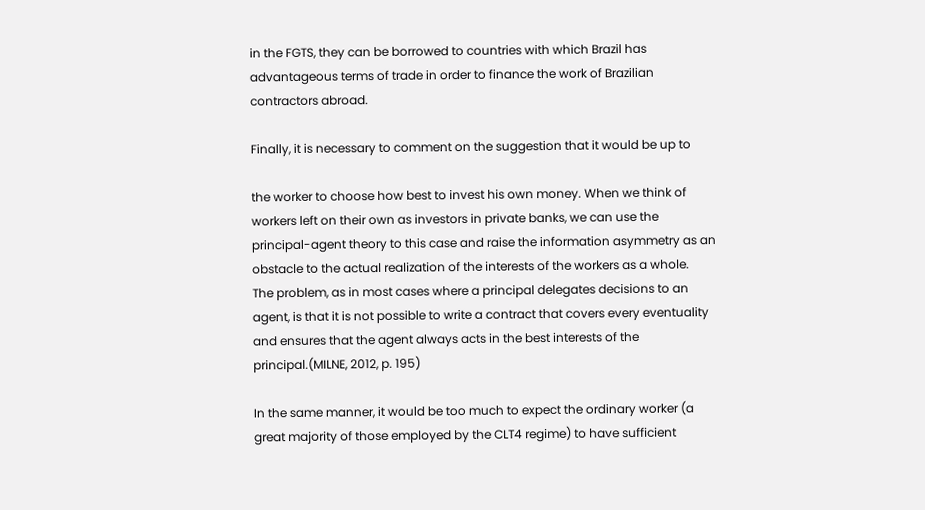in the FGTS, they can be borrowed to countries with which Brazil has
advantageous terms of trade in order to finance the work of Brazilian
contractors abroad.

Finally, it is necessary to comment on the suggestion that it would be up to

the worker to choose how best to invest his own money. When we think of
workers left on their own as investors in private banks, we can use the
principal-agent theory to this case and raise the information asymmetry as an
obstacle to the actual realization of the interests of the workers as a whole.
The problem, as in most cases where a principal delegates decisions to an
agent, is that it is not possible to write a contract that covers every eventuality
and ensures that the agent always acts in the best interests of the
principal.(MILNE, 2012, p. 195)

In the same manner, it would be too much to expect the ordinary worker (a
great majority of those employed by the CLT4 regime) to have sufficient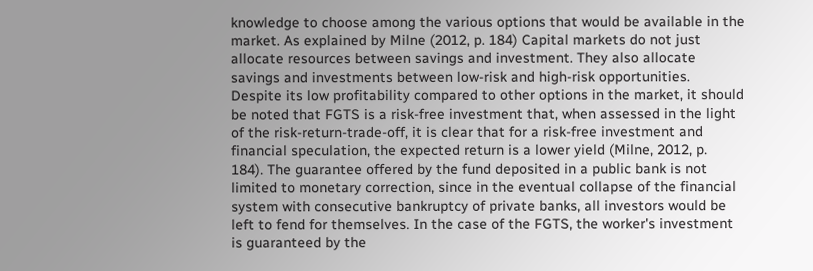knowledge to choose among the various options that would be available in the
market. As explained by Milne (2012, p. 184) Capital markets do not just
allocate resources between savings and investment. They also allocate
savings and investments between low-risk and high-risk opportunities.
Despite its low profitability compared to other options in the market, it should
be noted that FGTS is a risk-free investment that, when assessed in the light
of the risk-return-trade-off, it is clear that for a risk-free investment and
financial speculation, the expected return is a lower yield (Milne, 2012, p.
184). The guarantee offered by the fund deposited in a public bank is not
limited to monetary correction, since in the eventual collapse of the financial
system with consecutive bankruptcy of private banks, all investors would be
left to fend for themselves. In the case of the FGTS, the worker's investment
is guaranteed by the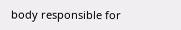body responsible for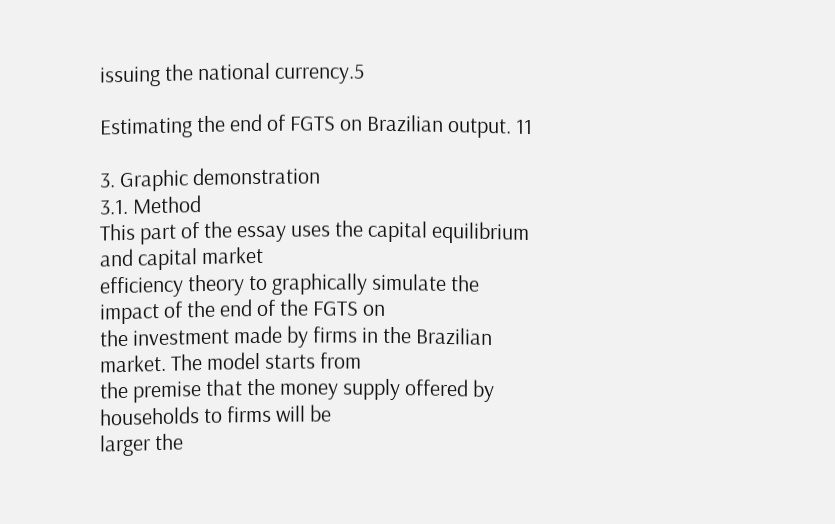issuing the national currency.5

Estimating the end of FGTS on Brazilian output. 11

3. Graphic demonstration
3.1. Method
This part of the essay uses the capital equilibrium and capital market
efficiency theory to graphically simulate the impact of the end of the FGTS on
the investment made by firms in the Brazilian market. The model starts from
the premise that the money supply offered by households to firms will be
larger the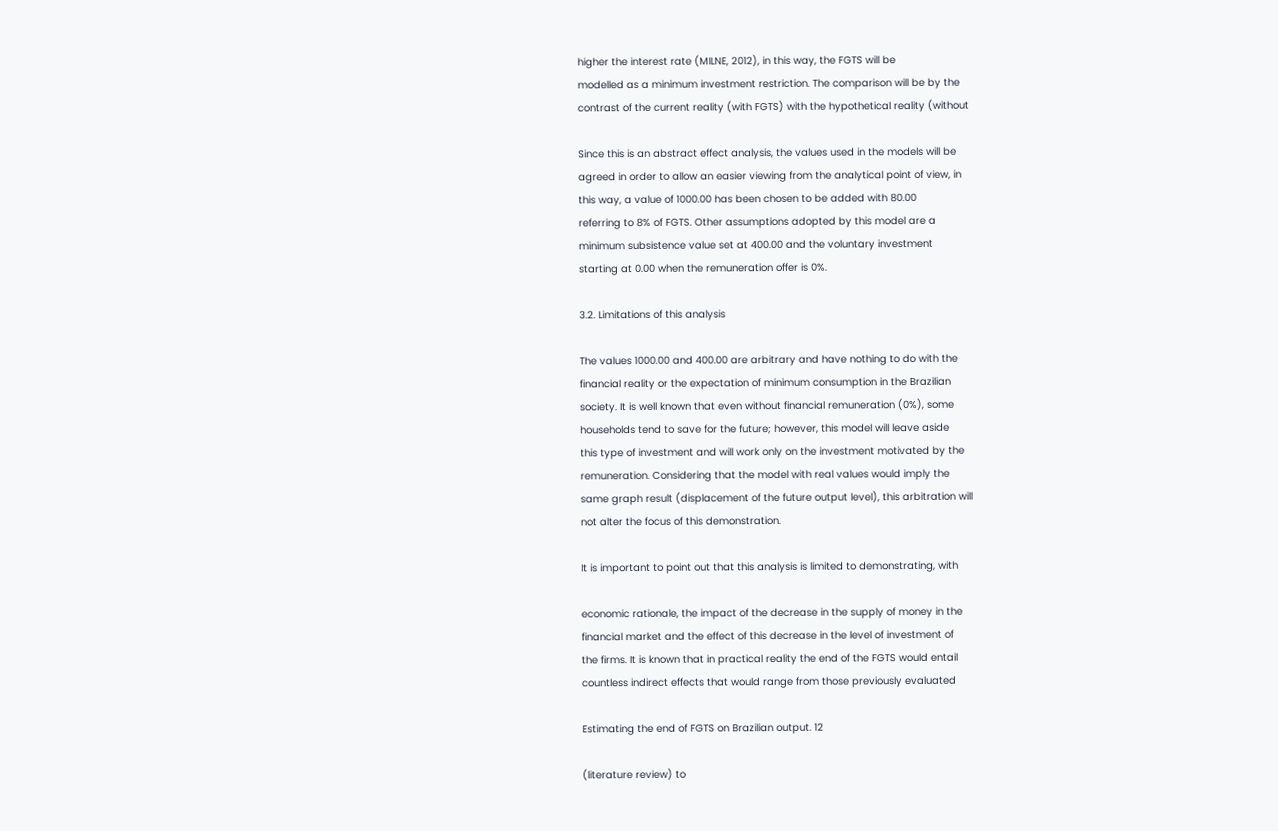higher the interest rate (MILNE, 2012), in this way, the FGTS will be
modelled as a minimum investment restriction. The comparison will be by the
contrast of the current reality (with FGTS) with the hypothetical reality (without

Since this is an abstract effect analysis, the values used in the models will be
agreed in order to allow an easier viewing from the analytical point of view, in
this way, a value of 1000.00 has been chosen to be added with 80.00
referring to 8% of FGTS. Other assumptions adopted by this model are a
minimum subsistence value set at 400.00 and the voluntary investment
starting at 0.00 when the remuneration offer is 0%.

3.2. Limitations of this analysis

The values 1000.00 and 400.00 are arbitrary and have nothing to do with the
financial reality or the expectation of minimum consumption in the Brazilian
society. It is well known that even without financial remuneration (0%), some
households tend to save for the future; however, this model will leave aside
this type of investment and will work only on the investment motivated by the
remuneration. Considering that the model with real values would imply the
same graph result (displacement of the future output level), this arbitration will
not alter the focus of this demonstration.

It is important to point out that this analysis is limited to demonstrating, with

economic rationale, the impact of the decrease in the supply of money in the
financial market and the effect of this decrease in the level of investment of
the firms. It is known that in practical reality the end of the FGTS would entail
countless indirect effects that would range from those previously evaluated

Estimating the end of FGTS on Brazilian output. 12

(literature review) to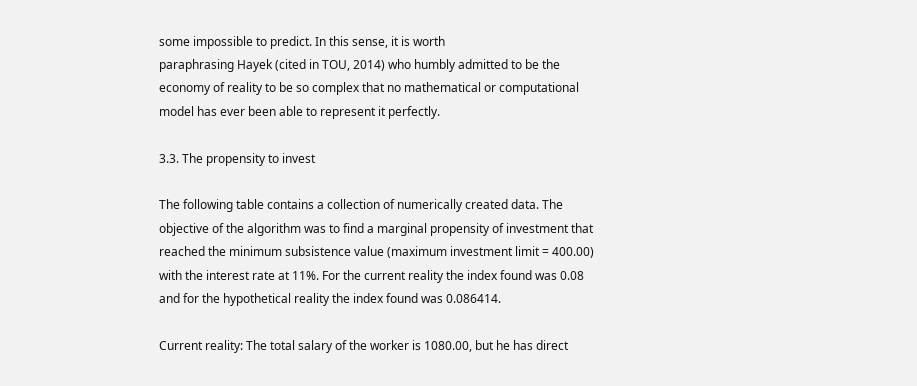some impossible to predict. In this sense, it is worth
paraphrasing Hayek (cited in TOU, 2014) who humbly admitted to be the
economy of reality to be so complex that no mathematical or computational
model has ever been able to represent it perfectly.

3.3. The propensity to invest

The following table contains a collection of numerically created data. The
objective of the algorithm was to find a marginal propensity of investment that
reached the minimum subsistence value (maximum investment limit = 400.00)
with the interest rate at 11%. For the current reality the index found was 0.08
and for the hypothetical reality the index found was 0.086414.

Current reality: The total salary of the worker is 1080.00, but he has direct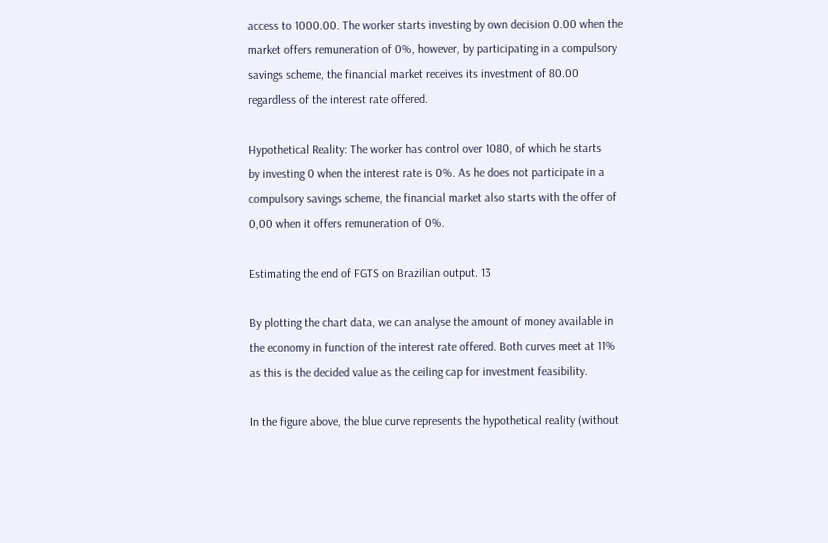access to 1000.00. The worker starts investing by own decision 0.00 when the
market offers remuneration of 0%, however, by participating in a compulsory
savings scheme, the financial market receives its investment of 80.00
regardless of the interest rate offered.

Hypothetical Reality: The worker has control over 1080, of which he starts
by investing 0 when the interest rate is 0%. As he does not participate in a
compulsory savings scheme, the financial market also starts with the offer of
0,00 when it offers remuneration of 0%.

Estimating the end of FGTS on Brazilian output. 13

By plotting the chart data, we can analyse the amount of money available in
the economy in function of the interest rate offered. Both curves meet at 11%
as this is the decided value as the ceiling cap for investment feasibility.

In the figure above, the blue curve represents the hypothetical reality (without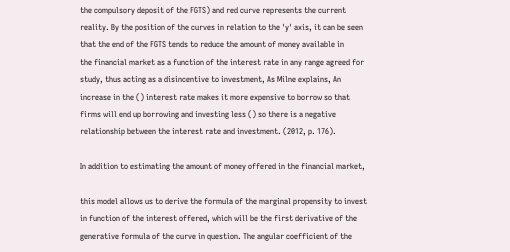the compulsory deposit of the FGTS) and red curve represents the current
reality. By the position of the curves in relation to the 'y' axis, it can be seen
that the end of the FGTS tends to reduce the amount of money available in
the financial market as a function of the interest rate in any range agreed for
study, thus acting as a disincentive to investment, As Milne explains, An
increase in the () interest rate makes it more expensive to borrow so that
firms will end up borrowing and investing less () so there is a negative
relationship between the interest rate and investment. (2012, p. 176).

In addition to estimating the amount of money offered in the financial market,

this model allows us to derive the formula of the marginal propensity to invest
in function of the interest offered, which will be the first derivative of the
generative formula of the curve in question. The angular coefficient of the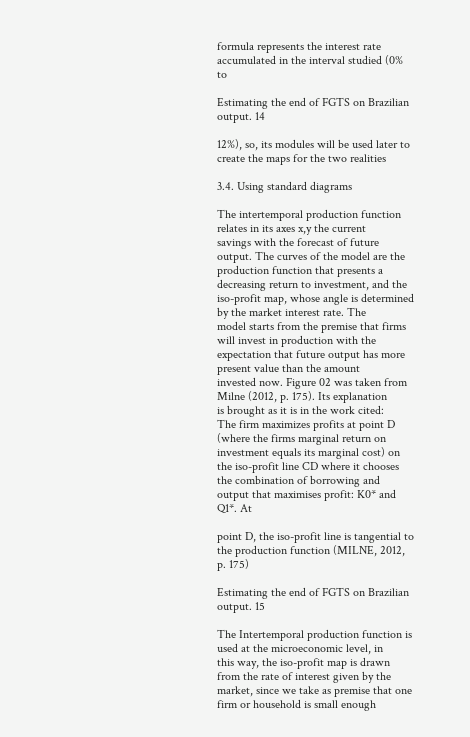formula represents the interest rate accumulated in the interval studied (0% to

Estimating the end of FGTS on Brazilian output. 14

12%), so, its modules will be used later to create the maps for the two realities

3.4. Using standard diagrams

The intertemporal production function relates in its axes x,y the current
savings with the forecast of future output. The curves of the model are the
production function that presents a decreasing return to investment, and the
iso-profit map, whose angle is determined by the market interest rate. The
model starts from the premise that firms will invest in production with the
expectation that future output has more present value than the amount
invested now. Figure 02 was taken from Milne (2012, p. 175). Its explanation
is brought as it is in the work cited:
The firm maximizes profits at point D (where the firms marginal return on
investment equals its marginal cost) on the iso-profit line CD where it chooses
the combination of borrowing and output that maximises profit: K0* and Q1*. At

point D, the iso-profit line is tangential to the production function (MILNE, 2012,
p. 175)

Estimating the end of FGTS on Brazilian output. 15

The Intertemporal production function is used at the microeconomic level, in
this way, the iso-profit map is drawn from the rate of interest given by the
market, since we take as premise that one firm or household is small enough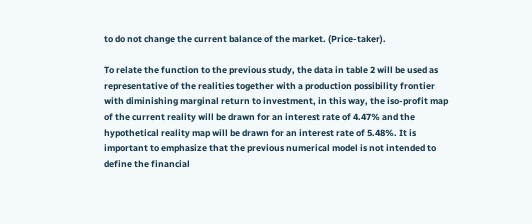to do not change the current balance of the market. (Price-taker).

To relate the function to the previous study, the data in table 2 will be used as
representative of the realities together with a production possibility frontier
with diminishing marginal return to investment, in this way, the iso-profit map
of the current reality will be drawn for an interest rate of 4.47% and the
hypothetical reality map will be drawn for an interest rate of 5.48%. It is
important to emphasize that the previous numerical model is not intended to
define the financial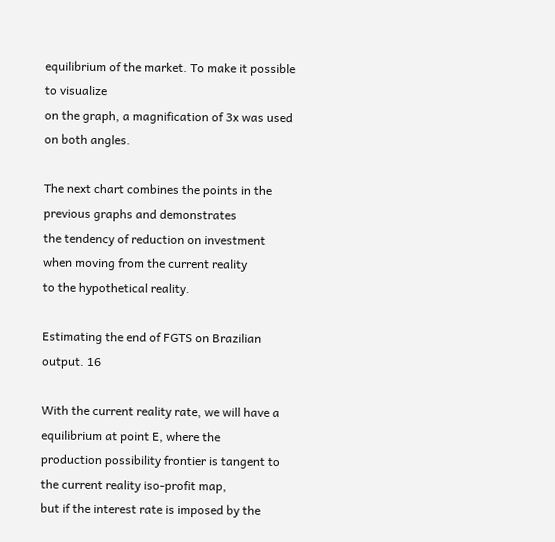equilibrium of the market. To make it possible to visualize
on the graph, a magnification of 3x was used on both angles.

The next chart combines the points in the previous graphs and demonstrates
the tendency of reduction on investment when moving from the current reality
to the hypothetical reality.

Estimating the end of FGTS on Brazilian output. 16

With the current reality rate, we will have a equilibrium at point E, where the
production possibility frontier is tangent to the current reality iso-profit map,
but if the interest rate is imposed by the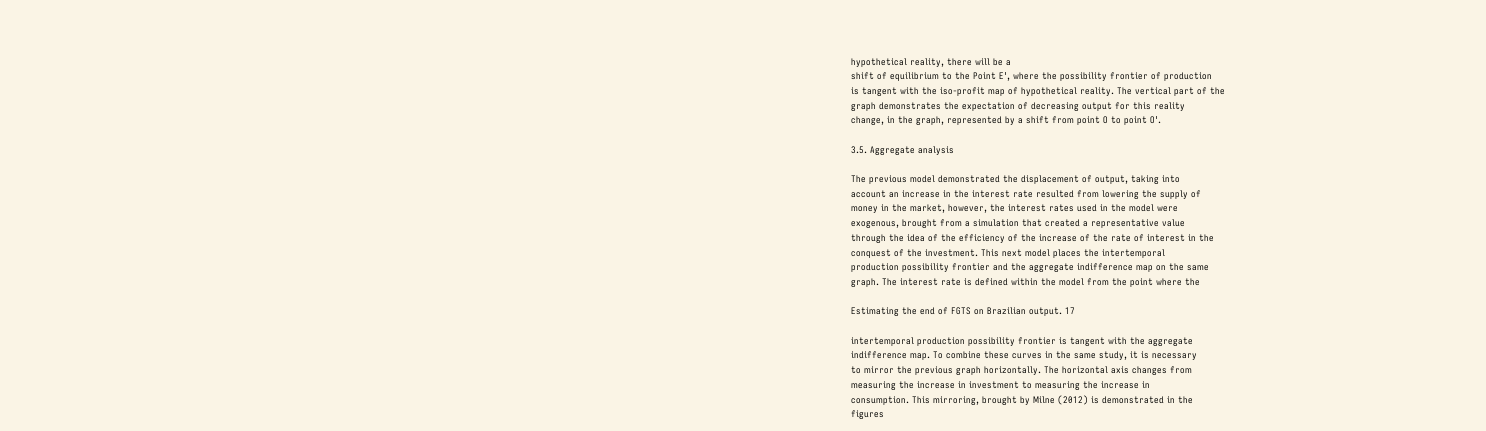hypothetical reality, there will be a
shift of equilibrium to the Point E', where the possibility frontier of production
is tangent with the iso-profit map of hypothetical reality. The vertical part of the
graph demonstrates the expectation of decreasing output for this reality
change, in the graph, represented by a shift from point O to point O'.

3.5. Aggregate analysis

The previous model demonstrated the displacement of output, taking into
account an increase in the interest rate resulted from lowering the supply of
money in the market, however, the interest rates used in the model were
exogenous, brought from a simulation that created a representative value
through the idea of the efficiency of the increase of the rate of interest in the
conquest of the investment. This next model places the intertemporal
production possibility frontier and the aggregate indifference map on the same
graph. The interest rate is defined within the model from the point where the

Estimating the end of FGTS on Brazilian output. 17

intertemporal production possibility frontier is tangent with the aggregate
indifference map. To combine these curves in the same study, it is necessary
to mirror the previous graph horizontally. The horizontal axis changes from
measuring the increase in investment to measuring the increase in
consumption. This mirroring, brought by Milne (2012) is demonstrated in the
figures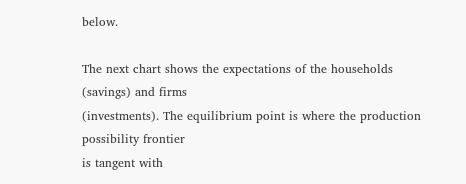below.

The next chart shows the expectations of the households (savings) and firms
(investments). The equilibrium point is where the production possibility frontier
is tangent with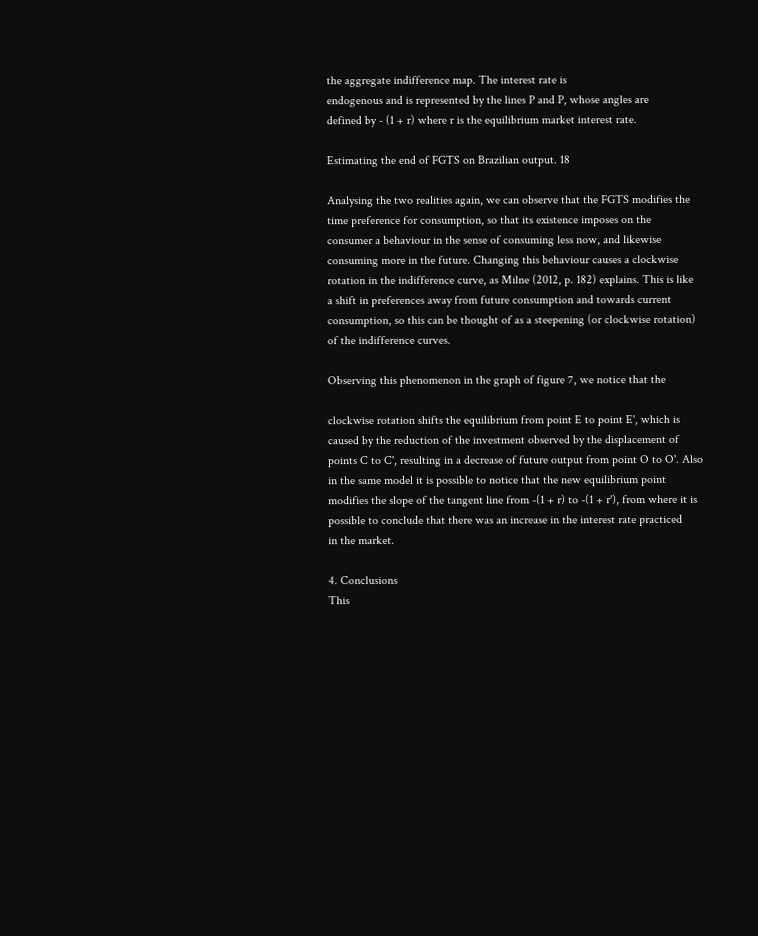the aggregate indifference map. The interest rate is
endogenous and is represented by the lines P and P, whose angles are
defined by - (1 + r) where r is the equilibrium market interest rate.

Estimating the end of FGTS on Brazilian output. 18

Analysing the two realities again, we can observe that the FGTS modifies the
time preference for consumption, so that its existence imposes on the
consumer a behaviour in the sense of consuming less now, and likewise
consuming more in the future. Changing this behaviour causes a clockwise
rotation in the indifference curve, as Milne (2012, p. 182) explains. This is like
a shift in preferences away from future consumption and towards current
consumption, so this can be thought of as a steepening (or clockwise rotation)
of the indifference curves.

Observing this phenomenon in the graph of figure 7, we notice that the

clockwise rotation shifts the equilibrium from point E to point E', which is
caused by the reduction of the investment observed by the displacement of
points C to C', resulting in a decrease of future output from point O to O'. Also
in the same model it is possible to notice that the new equilibrium point
modifies the slope of the tangent line from -(1 + r) to -(1 + r'), from where it is
possible to conclude that there was an increase in the interest rate practiced
in the market.

4. Conclusions
This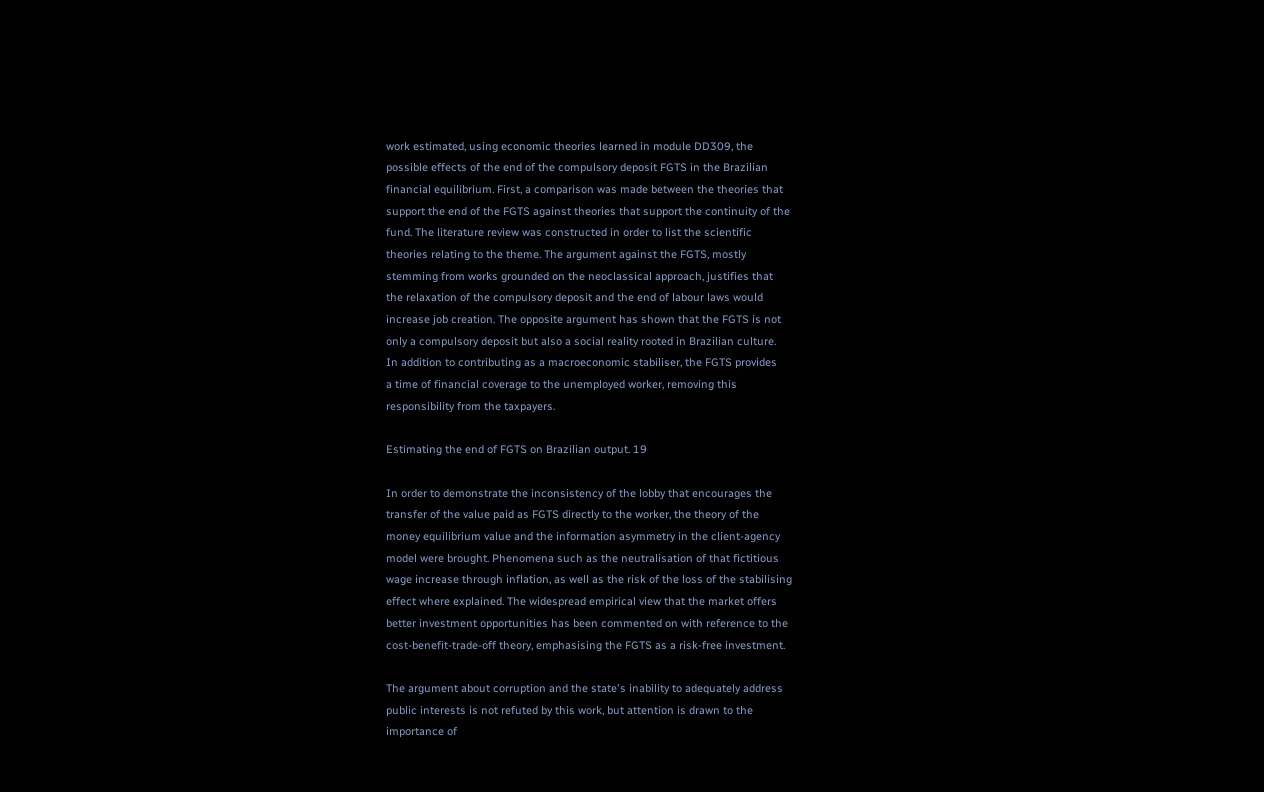work estimated, using economic theories learned in module DD309, the
possible effects of the end of the compulsory deposit FGTS in the Brazilian
financial equilibrium. First, a comparison was made between the theories that
support the end of the FGTS against theories that support the continuity of the
fund. The literature review was constructed in order to list the scientific
theories relating to the theme. The argument against the FGTS, mostly
stemming from works grounded on the neoclassical approach, justifies that
the relaxation of the compulsory deposit and the end of labour laws would
increase job creation. The opposite argument has shown that the FGTS is not
only a compulsory deposit but also a social reality rooted in Brazilian culture.
In addition to contributing as a macroeconomic stabiliser, the FGTS provides
a time of financial coverage to the unemployed worker, removing this
responsibility from the taxpayers.

Estimating the end of FGTS on Brazilian output. 19

In order to demonstrate the inconsistency of the lobby that encourages the
transfer of the value paid as FGTS directly to the worker, the theory of the
money equilibrium value and the information asymmetry in the client-agency
model were brought. Phenomena such as the neutralisation of that fictitious
wage increase through inflation, as well as the risk of the loss of the stabilising
effect where explained. The widespread empirical view that the market offers
better investment opportunities has been commented on with reference to the
cost-benefit-trade-off theory, emphasising the FGTS as a risk-free investment.

The argument about corruption and the state's inability to adequately address
public interests is not refuted by this work, but attention is drawn to the
importance of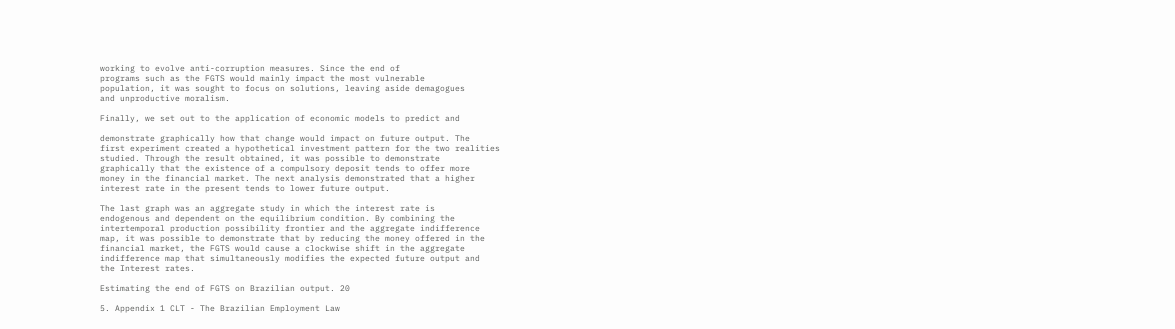working to evolve anti-corruption measures. Since the end of
programs such as the FGTS would mainly impact the most vulnerable
population, it was sought to focus on solutions, leaving aside demagogues
and unproductive moralism.

Finally, we set out to the application of economic models to predict and

demonstrate graphically how that change would impact on future output. The
first experiment created a hypothetical investment pattern for the two realities
studied. Through the result obtained, it was possible to demonstrate
graphically that the existence of a compulsory deposit tends to offer more
money in the financial market. The next analysis demonstrated that a higher
interest rate in the present tends to lower future output.

The last graph was an aggregate study in which the interest rate is
endogenous and dependent on the equilibrium condition. By combining the
intertemporal production possibility frontier and the aggregate indifference
map, it was possible to demonstrate that by reducing the money offered in the
financial market, the FGTS would cause a clockwise shift in the aggregate
indifference map that simultaneously modifies the expected future output and
the Interest rates.

Estimating the end of FGTS on Brazilian output. 20

5. Appendix 1 CLT - The Brazilian Employment Law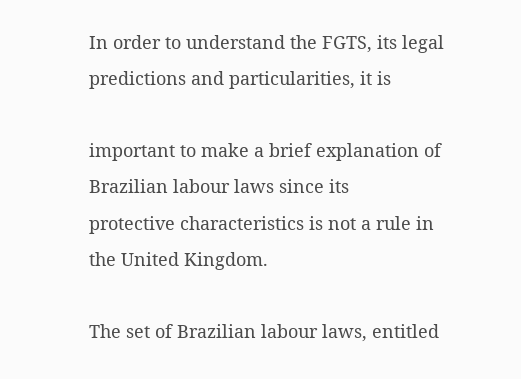In order to understand the FGTS, its legal predictions and particularities, it is

important to make a brief explanation of Brazilian labour laws since its
protective characteristics is not a rule in the United Kingdom.

The set of Brazilian labour laws, entitled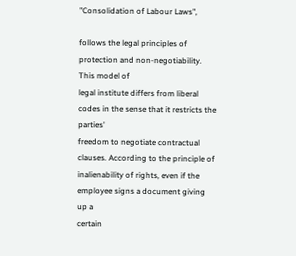"Consolidation of Labour Laws",

follows the legal principles of protection and non-negotiability. This model of
legal institute differs from liberal codes in the sense that it restricts the parties'
freedom to negotiate contractual clauses. According to the principle of
inalienability of rights, even if the employee signs a document giving up a
certain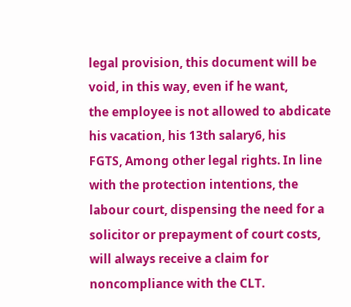legal provision, this document will be void, in this way, even if he want,
the employee is not allowed to abdicate his vacation, his 13th salary6, his
FGTS, Among other legal rights. In line with the protection intentions, the
labour court, dispensing the need for a solicitor or prepayment of court costs,
will always receive a claim for noncompliance with the CLT.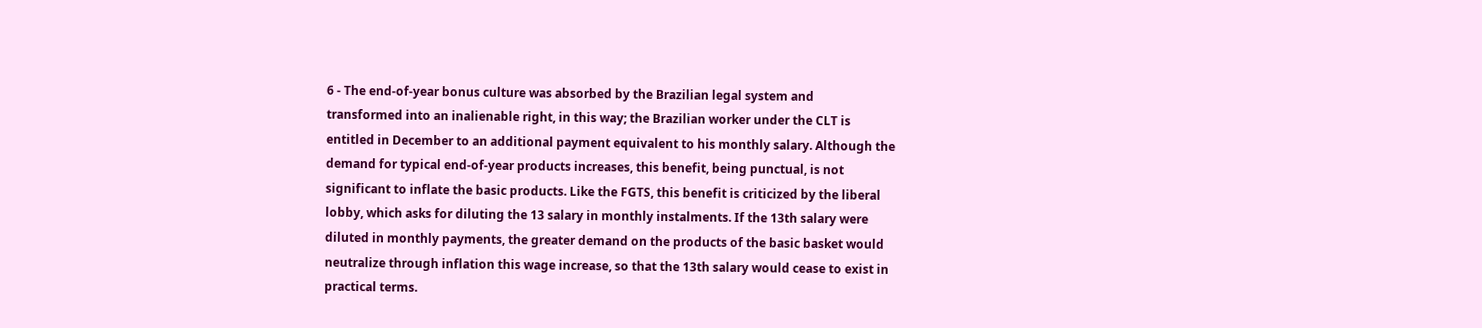6 - The end-of-year bonus culture was absorbed by the Brazilian legal system and
transformed into an inalienable right, in this way; the Brazilian worker under the CLT is
entitled in December to an additional payment equivalent to his monthly salary. Although the
demand for typical end-of-year products increases, this benefit, being punctual, is not
significant to inflate the basic products. Like the FGTS, this benefit is criticized by the liberal
lobby, which asks for diluting the 13 salary in monthly instalments. If the 13th salary were
diluted in monthly payments, the greater demand on the products of the basic basket would
neutralize through inflation this wage increase, so that the 13th salary would cease to exist in
practical terms.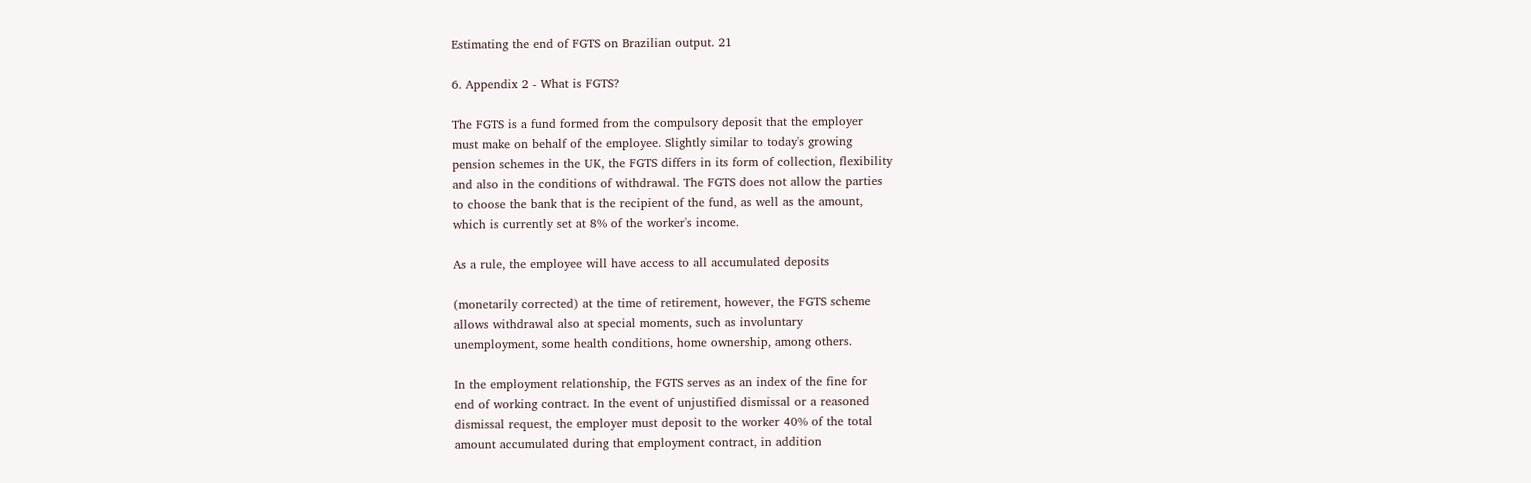Estimating the end of FGTS on Brazilian output. 21

6. Appendix 2 - What is FGTS?

The FGTS is a fund formed from the compulsory deposit that the employer
must make on behalf of the employee. Slightly similar to today's growing
pension schemes in the UK, the FGTS differs in its form of collection, flexibility
and also in the conditions of withdrawal. The FGTS does not allow the parties
to choose the bank that is the recipient of the fund, as well as the amount,
which is currently set at 8% of the worker's income.

As a rule, the employee will have access to all accumulated deposits

(monetarily corrected) at the time of retirement, however, the FGTS scheme
allows withdrawal also at special moments, such as involuntary
unemployment, some health conditions, home ownership, among others.

In the employment relationship, the FGTS serves as an index of the fine for
end of working contract. In the event of unjustified dismissal or a reasoned
dismissal request, the employer must deposit to the worker 40% of the total
amount accumulated during that employment contract, in addition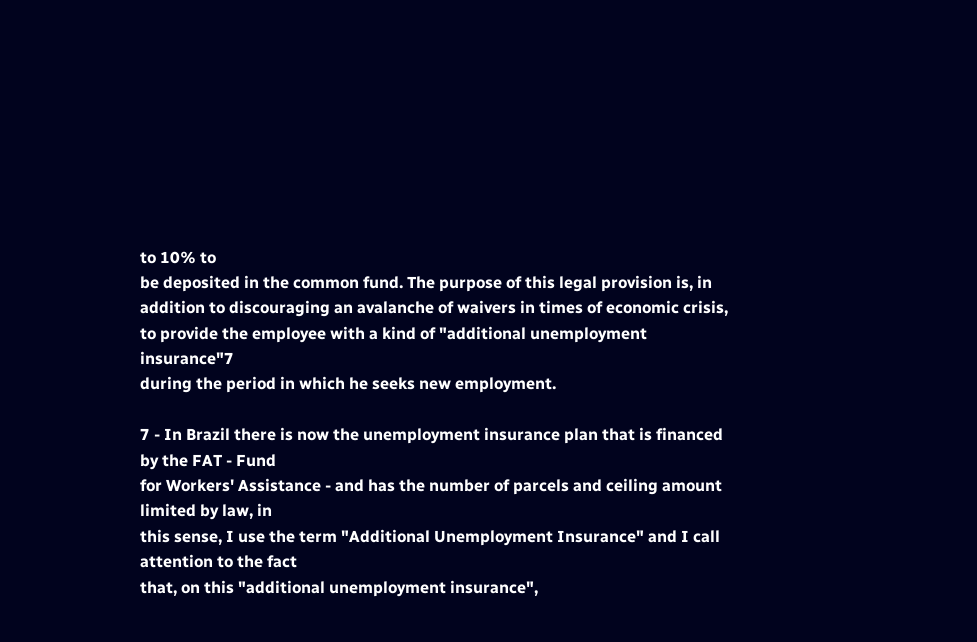to 10% to
be deposited in the common fund. The purpose of this legal provision is, in
addition to discouraging an avalanche of waivers in times of economic crisis,
to provide the employee with a kind of "additional unemployment insurance"7
during the period in which he seeks new employment.

7 - In Brazil there is now the unemployment insurance plan that is financed by the FAT - Fund
for Workers' Assistance - and has the number of parcels and ceiling amount limited by law, in
this sense, I use the term "Additional Unemployment Insurance" and I call attention to the fact
that, on this "additional unemployment insurance",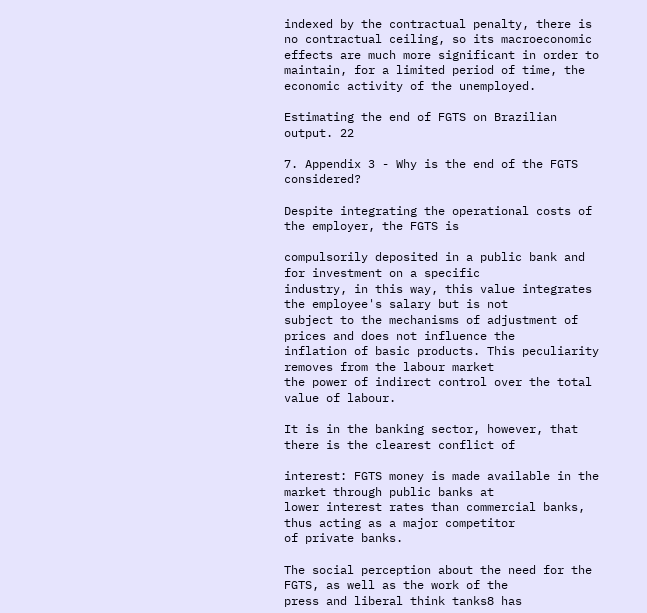indexed by the contractual penalty, there is
no contractual ceiling, so its macroeconomic effects are much more significant in order to
maintain, for a limited period of time, the economic activity of the unemployed.

Estimating the end of FGTS on Brazilian output. 22

7. Appendix 3 - Why is the end of the FGTS considered?

Despite integrating the operational costs of the employer, the FGTS is

compulsorily deposited in a public bank and for investment on a specific
industry, in this way, this value integrates the employee's salary but is not
subject to the mechanisms of adjustment of prices and does not influence the
inflation of basic products. This peculiarity removes from the labour market
the power of indirect control over the total value of labour.

It is in the banking sector, however, that there is the clearest conflict of

interest: FGTS money is made available in the market through public banks at
lower interest rates than commercial banks, thus acting as a major competitor
of private banks.

The social perception about the need for the FGTS, as well as the work of the
press and liberal think tanks8 has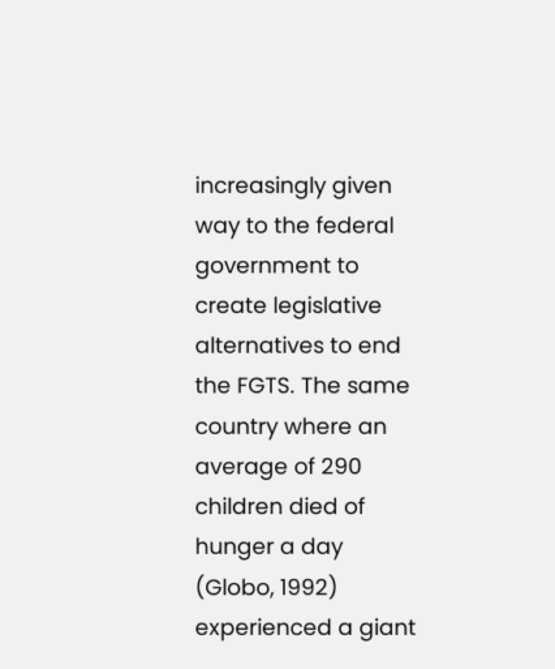increasingly given way to the federal
government to create legislative alternatives to end the FGTS. The same
country where an average of 290 children died of hunger a day (Globo, 1992)
experienced a giant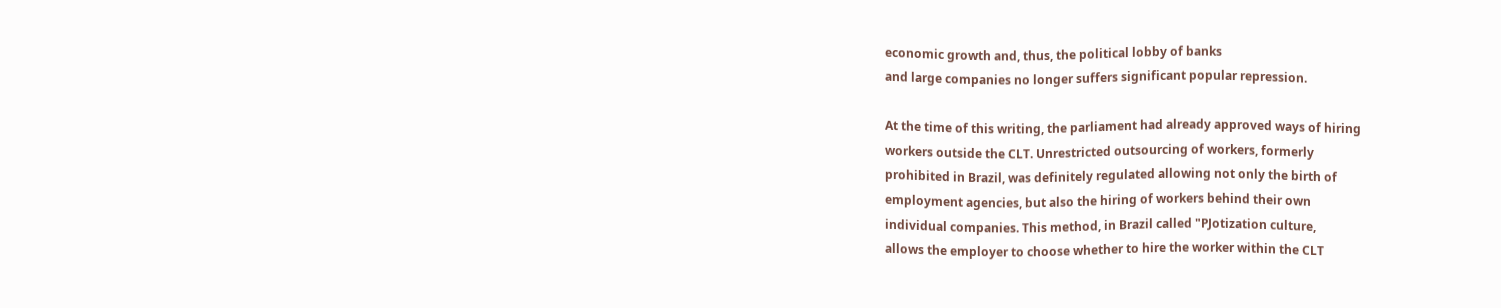economic growth and, thus, the political lobby of banks
and large companies no longer suffers significant popular repression.

At the time of this writing, the parliament had already approved ways of hiring
workers outside the CLT. Unrestricted outsourcing of workers, formerly
prohibited in Brazil, was definitely regulated allowing not only the birth of
employment agencies, but also the hiring of workers behind their own
individual companies. This method, in Brazil called "PJotization culture,
allows the employer to choose whether to hire the worker within the CLT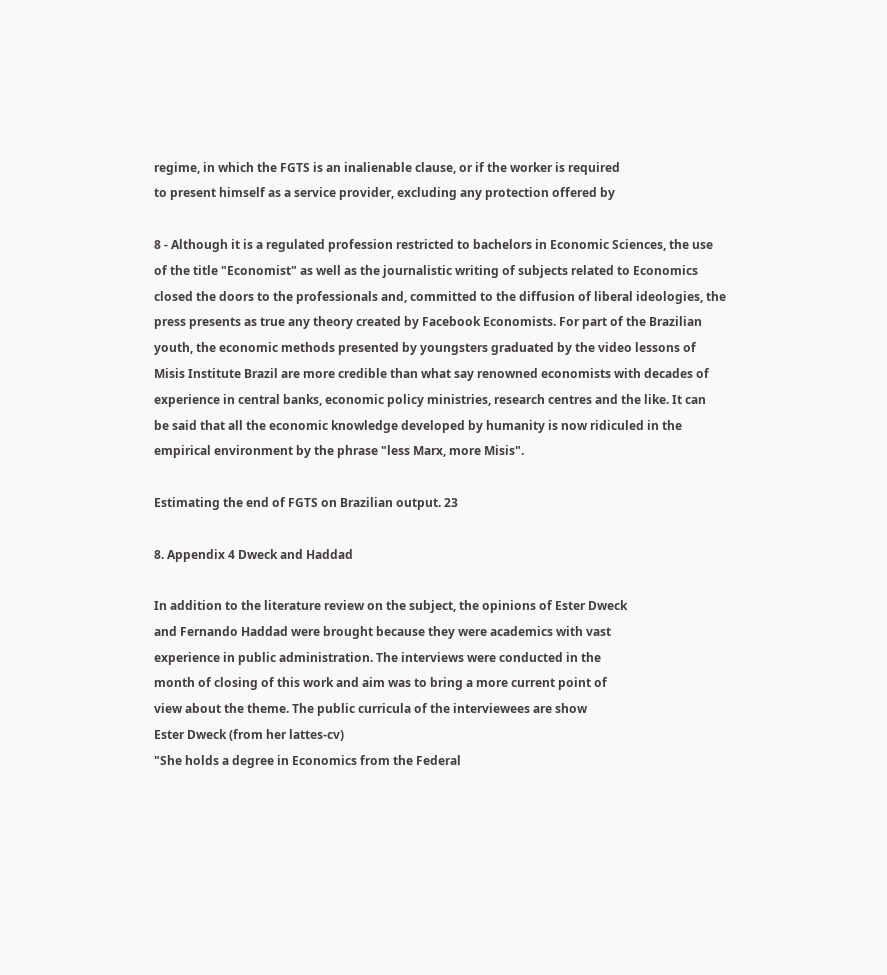regime, in which the FGTS is an inalienable clause, or if the worker is required
to present himself as a service provider, excluding any protection offered by

8 - Although it is a regulated profession restricted to bachelors in Economic Sciences, the use
of the title "Economist" as well as the journalistic writing of subjects related to Economics
closed the doors to the professionals and, committed to the diffusion of liberal ideologies, the
press presents as true any theory created by Facebook Economists. For part of the Brazilian
youth, the economic methods presented by youngsters graduated by the video lessons of
Misis Institute Brazil are more credible than what say renowned economists with decades of
experience in central banks, economic policy ministries, research centres and the like. It can
be said that all the economic knowledge developed by humanity is now ridiculed in the
empirical environment by the phrase "less Marx, more Misis".

Estimating the end of FGTS on Brazilian output. 23

8. Appendix 4 Dweck and Haddad

In addition to the literature review on the subject, the opinions of Ester Dweck
and Fernando Haddad were brought because they were academics with vast
experience in public administration. The interviews were conducted in the
month of closing of this work and aim was to bring a more current point of
view about the theme. The public curricula of the interviewees are show
Ester Dweck (from her lattes-cv)
"She holds a degree in Economics from the Federal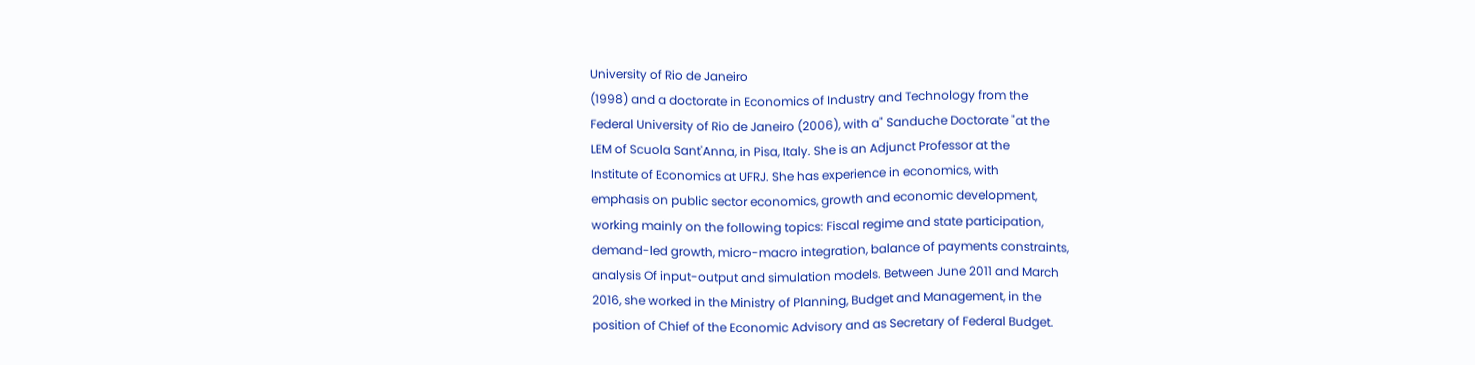University of Rio de Janeiro
(1998) and a doctorate in Economics of Industry and Technology from the
Federal University of Rio de Janeiro (2006), with a" Sanduche Doctorate "at the
LEM of Scuola Sant'Anna, in Pisa, Italy. She is an Adjunct Professor at the
Institute of Economics at UFRJ. She has experience in economics, with
emphasis on public sector economics, growth and economic development,
working mainly on the following topics: Fiscal regime and state participation,
demand-led growth, micro-macro integration, balance of payments constraints,
analysis Of input-output and simulation models. Between June 2011 and March
2016, she worked in the Ministry of Planning, Budget and Management, in the
position of Chief of the Economic Advisory and as Secretary of Federal Budget.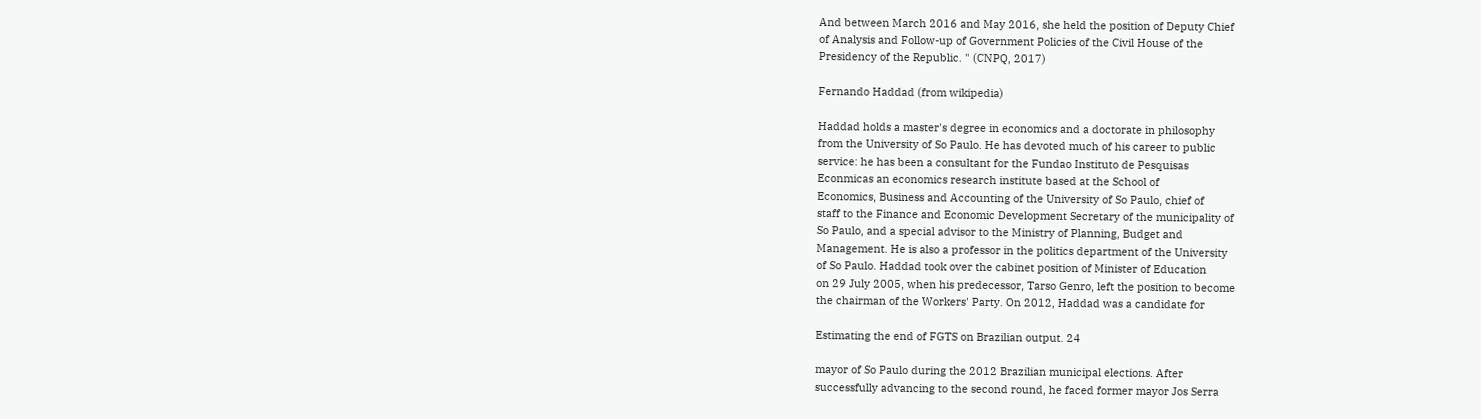And between March 2016 and May 2016, she held the position of Deputy Chief
of Analysis and Follow-up of Government Policies of the Civil House of the
Presidency of the Republic. " (CNPQ, 2017)

Fernando Haddad (from wikipedia)

Haddad holds a master's degree in economics and a doctorate in philosophy
from the University of So Paulo. He has devoted much of his career to public
service: he has been a consultant for the Fundao Instituto de Pesquisas
Econmicas an economics research institute based at the School of
Economics, Business and Accounting of the University of So Paulo, chief of
staff to the Finance and Economic Development Secretary of the municipality of
So Paulo, and a special advisor to the Ministry of Planning, Budget and
Management. He is also a professor in the politics department of the University
of So Paulo. Haddad took over the cabinet position of Minister of Education
on 29 July 2005, when his predecessor, Tarso Genro, left the position to become
the chairman of the Workers' Party. On 2012, Haddad was a candidate for

Estimating the end of FGTS on Brazilian output. 24

mayor of So Paulo during the 2012 Brazilian municipal elections. After
successfully advancing to the second round, he faced former mayor Jos Serra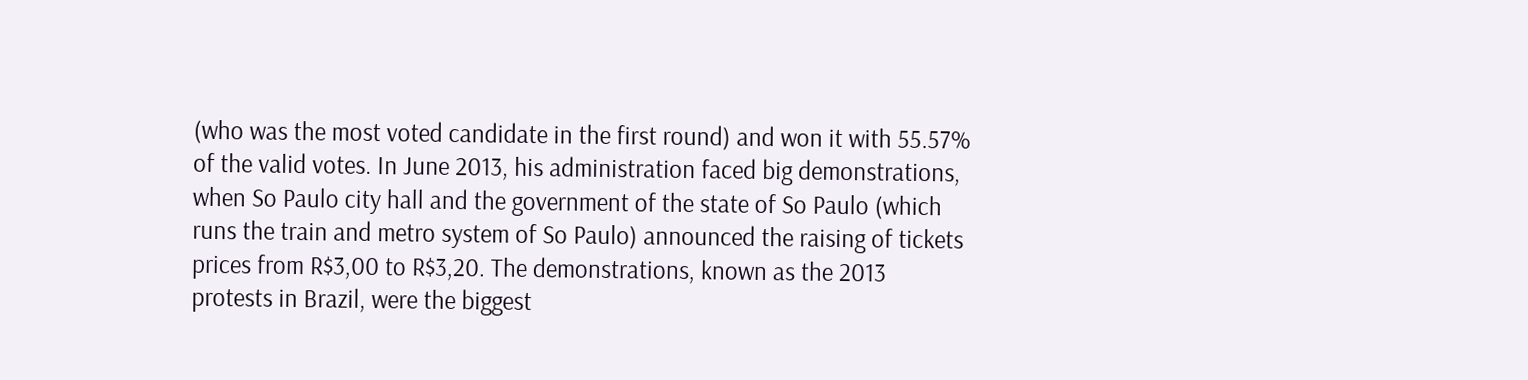(who was the most voted candidate in the first round) and won it with 55.57%
of the valid votes. In June 2013, his administration faced big demonstrations,
when So Paulo city hall and the government of the state of So Paulo (which
runs the train and metro system of So Paulo) announced the raising of tickets
prices from R$3,00 to R$3,20. The demonstrations, known as the 2013
protests in Brazil, were the biggest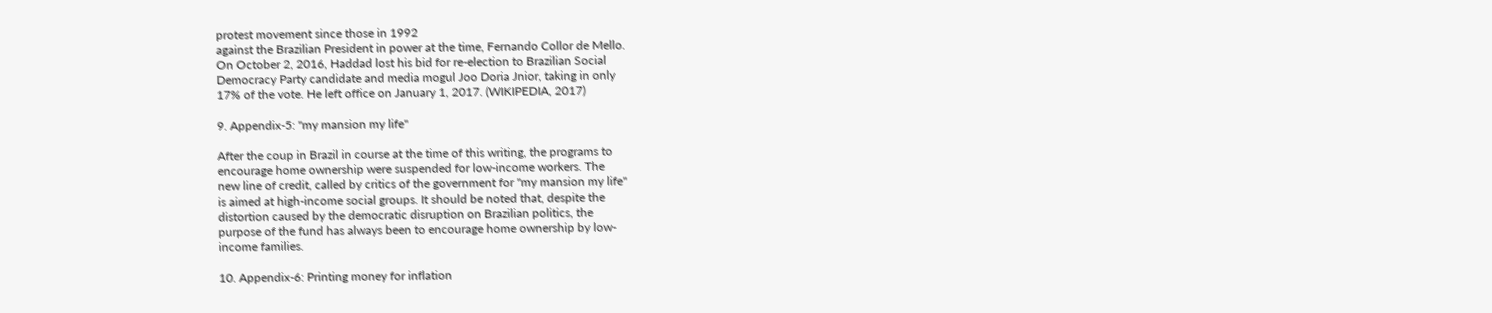protest movement since those in 1992
against the Brazilian President in power at the time, Fernando Collor de Mello.
On October 2, 2016, Haddad lost his bid for re-election to Brazilian Social
Democracy Party candidate and media mogul Joo Doria Jnior, taking in only
17% of the vote. He left office on January 1, 2017. (WIKIPEDIA, 2017)

9. Appendix-5: "my mansion my life"

After the coup in Brazil in course at the time of this writing, the programs to
encourage home ownership were suspended for low-income workers. The
new line of credit, called by critics of the government for "my mansion my life"
is aimed at high-income social groups. It should be noted that, despite the
distortion caused by the democratic disruption on Brazilian politics, the
purpose of the fund has always been to encourage home ownership by low-
income families.

10. Appendix-6: Printing money for inflation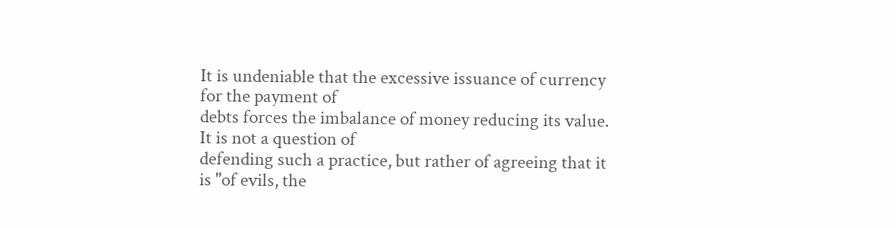It is undeniable that the excessive issuance of currency for the payment of
debts forces the imbalance of money reducing its value. It is not a question of
defending such a practice, but rather of agreeing that it is "of evils, the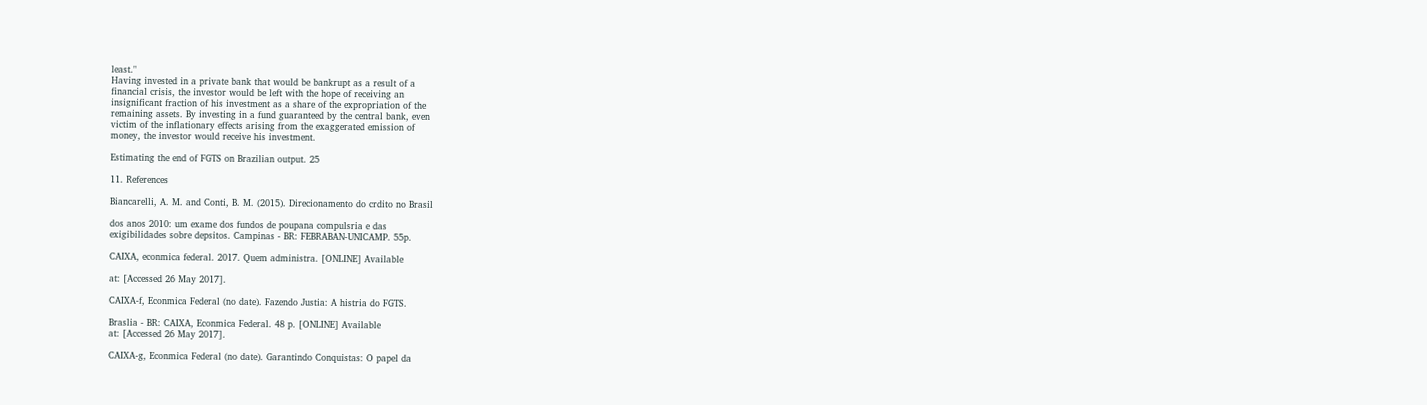least."
Having invested in a private bank that would be bankrupt as a result of a
financial crisis, the investor would be left with the hope of receiving an
insignificant fraction of his investment as a share of the expropriation of the
remaining assets. By investing in a fund guaranteed by the central bank, even
victim of the inflationary effects arising from the exaggerated emission of
money, the investor would receive his investment.

Estimating the end of FGTS on Brazilian output. 25

11. References

Biancarelli, A. M. and Conti, B. M. (2015). Direcionamento do crdito no Brasil

dos anos 2010: um exame dos fundos de poupana compulsria e das
exigibilidades sobre depsitos. Campinas - BR: FEBRABAN-UNICAMP. 55p.

CAIXA, econmica federal. 2017. Quem administra. [ONLINE] Available

at: [Accessed 26 May 2017].

CAIXA-f, Econmica Federal (no date). Fazendo Justia: A histria do FGTS.

Braslia - BR: CAIXA, Econmica Federal. 48 p. [ONLINE] Available
at: [Accessed 26 May 2017].

CAIXA-g, Econmica Federal (no date). Garantindo Conquistas: O papel da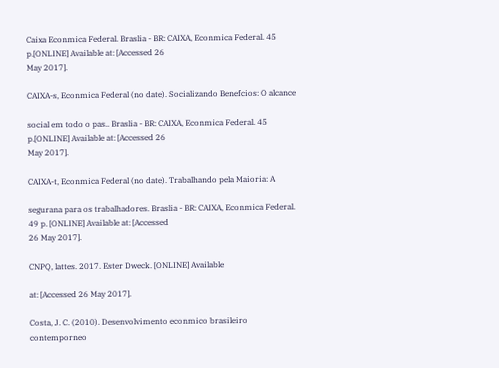Caixa Econmica Federal. Braslia - BR: CAIXA, Econmica Federal. 45
p.[ONLINE] Available at: [Accessed 26
May 2017].

CAIXA-s, Econmica Federal (no date). Socializando Benefcios: O alcance

social em todo o pas.. Braslia - BR: CAIXA, Econmica Federal. 45
p.[ONLINE] Available at: [Accessed 26
May 2017].

CAIXA-t, Econmica Federal (no date). Trabalhando pela Maioria: A

segurana para os trabalhadores. Braslia - BR: CAIXA, Econmica Federal.
49 p. [ONLINE] Available at: [Accessed
26 May 2017].

CNPQ, lattes. 2017. Ester Dweck. [ONLINE] Available

at: [Accessed 26 May 2017].

Costa, J. C. (2010). Desenvolvimento econmico brasileiro contemporneo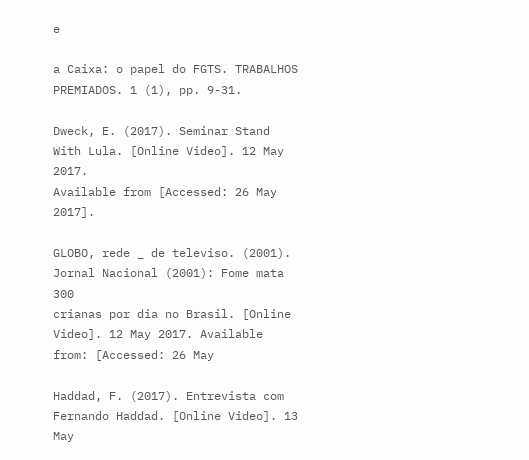e

a Caixa: o papel do FGTS. TRABALHOS PREMIADOS. 1 (1), pp. 9-31.

Dweck, E. (2017). Seminar Stand With Lula. [Online Video]. 12 May 2017.
Available from [Accessed: 26 May 2017].

GLOBO, rede _ de televiso. (2001). Jornal Nacional (2001): Fome mata 300
crianas por dia no Brasil. [Online Video]. 12 May 2017. Available
from: [Accessed: 26 May

Haddad, F. (2017). Entrevista com Fernando Haddad. [Online Video]. 13 May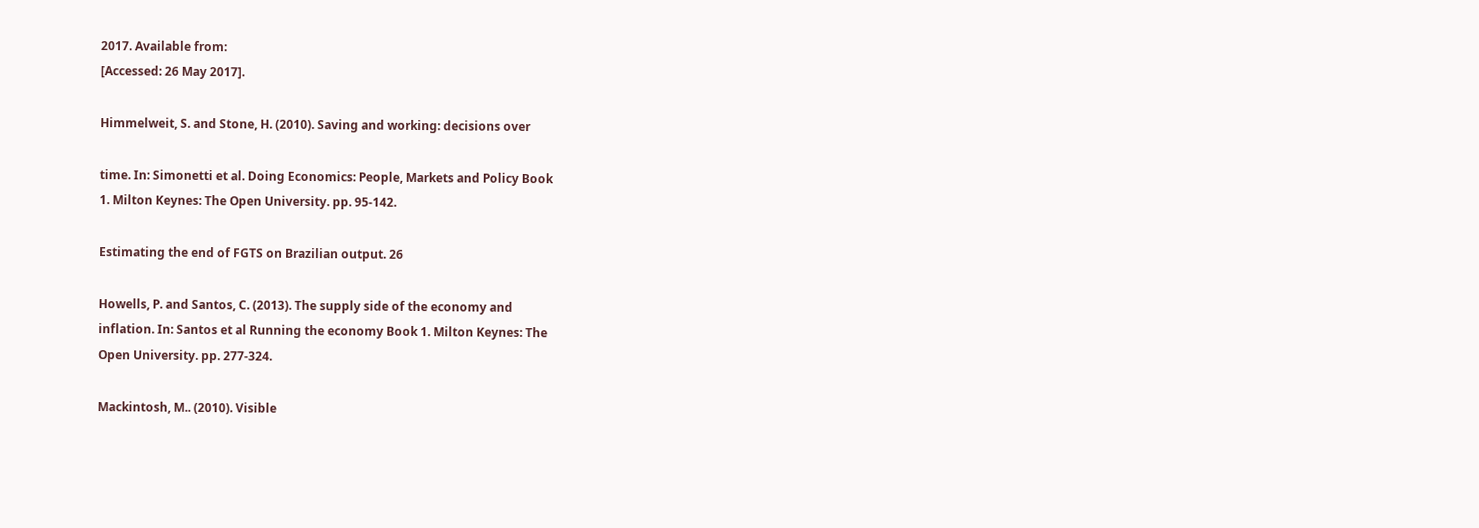2017. Available from:
[Accessed: 26 May 2017].

Himmelweit, S. and Stone, H. (2010). Saving and working: decisions over

time. In: Simonetti et al. Doing Economics: People, Markets and Policy Book
1. Milton Keynes: The Open University. pp. 95-142.

Estimating the end of FGTS on Brazilian output. 26

Howells, P. and Santos, C. (2013). The supply side of the economy and
inflation. In: Santos et al Running the economy Book 1. Milton Keynes: The
Open University. pp. 277-324.

Mackintosh, M.. (2010). Visible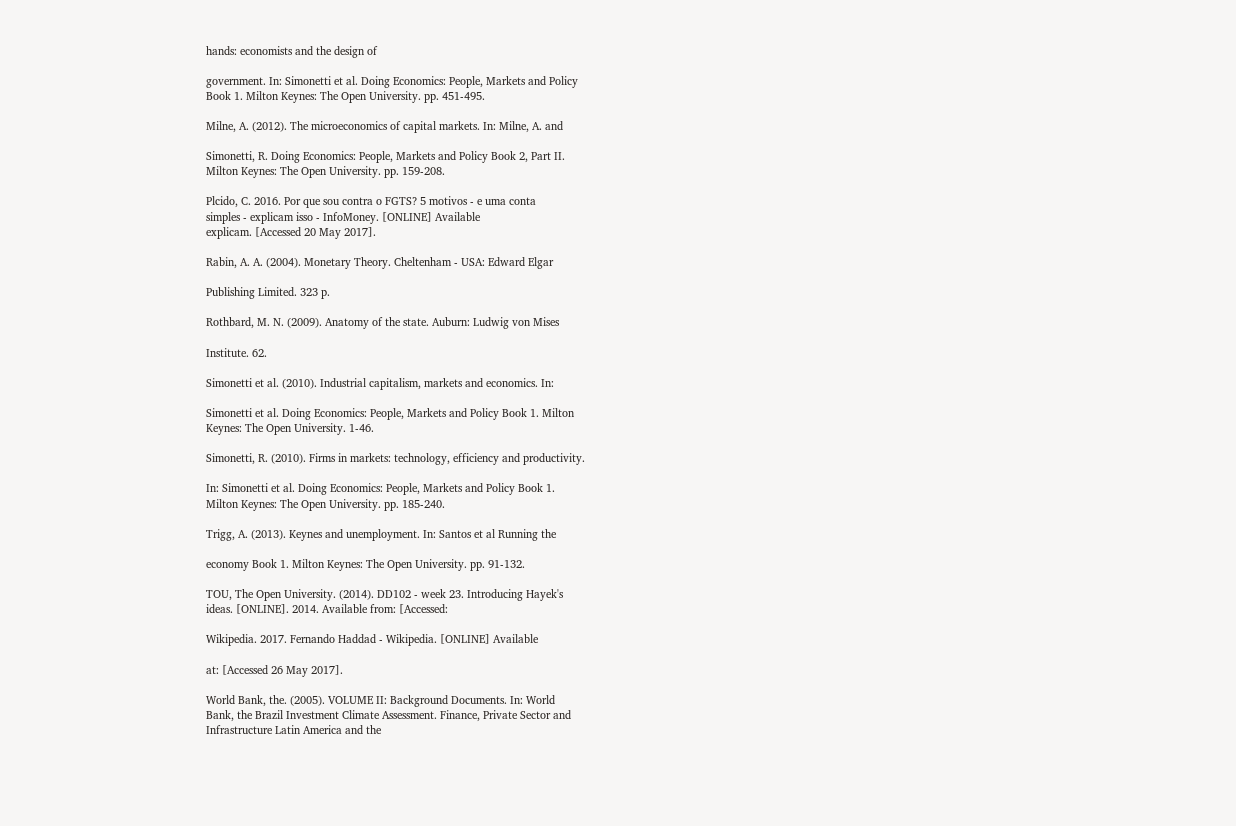hands: economists and the design of

government. In: Simonetti et al. Doing Economics: People, Markets and Policy
Book 1. Milton Keynes: The Open University. pp. 451-495.

Milne, A. (2012). The microeconomics of capital markets. In: Milne, A. and

Simonetti, R. Doing Economics: People, Markets and Policy Book 2, Part II.
Milton Keynes: The Open University. pp. 159-208.

Plcido, C. 2016. Por que sou contra o FGTS? 5 motivos - e uma conta
simples - explicam isso - InfoMoney. [ONLINE] Available
explicam. [Accessed 20 May 2017].

Rabin, A. A. (2004). Monetary Theory. Cheltenham - USA: Edward Elgar

Publishing Limited. 323 p.

Rothbard, M. N. (2009). Anatomy of the state. Auburn: Ludwig von Mises

Institute. 62.

Simonetti et al. (2010). Industrial capitalism, markets and economics. In:

Simonetti et al. Doing Economics: People, Markets and Policy Book 1. Milton
Keynes: The Open University. 1-46.

Simonetti, R. (2010). Firms in markets: technology, efficiency and productivity.

In: Simonetti et al. Doing Economics: People, Markets and Policy Book 1.
Milton Keynes: The Open University. pp. 185-240.

Trigg, A. (2013). Keynes and unemployment. In: Santos et al Running the

economy Book 1. Milton Keynes: The Open University. pp. 91-132.

TOU, The Open University. (2014). DD102 - week 23. Introducing Hayek's
ideas. [ONLINE]. 2014. Available from: [Accessed:

Wikipedia. 2017. Fernando Haddad - Wikipedia. [ONLINE] Available

at: [Accessed 26 May 2017].

World Bank, the. (2005). VOLUME II: Background Documents. In: World
Bank, the Brazil Investment Climate Assessment. Finance, Private Sector and
Infrastructure Latin America and the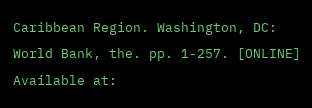Caribbean Region. Washington, DC:
World Bank, the. pp. 1-257. [ONLINE] Available at: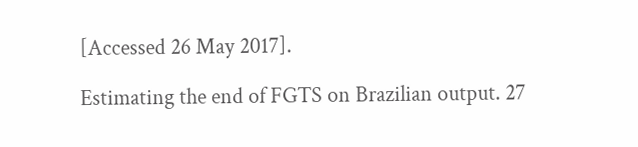[Accessed 26 May 2017].

Estimating the end of FGTS on Brazilian output. 27